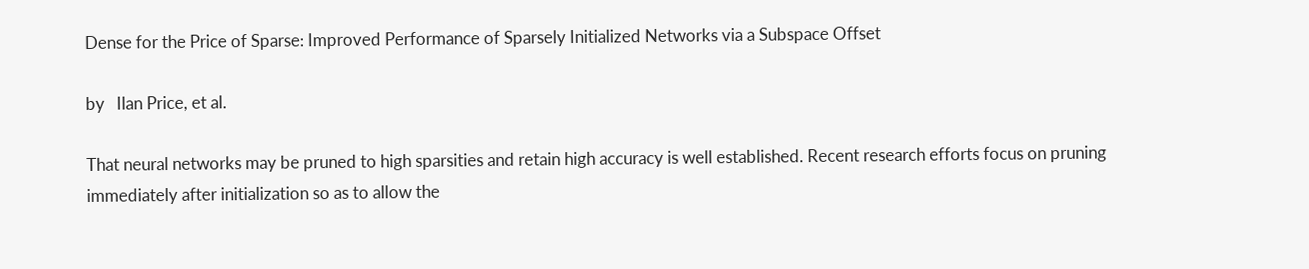Dense for the Price of Sparse: Improved Performance of Sparsely Initialized Networks via a Subspace Offset

by   Ilan Price, et al.

That neural networks may be pruned to high sparsities and retain high accuracy is well established. Recent research efforts focus on pruning immediately after initialization so as to allow the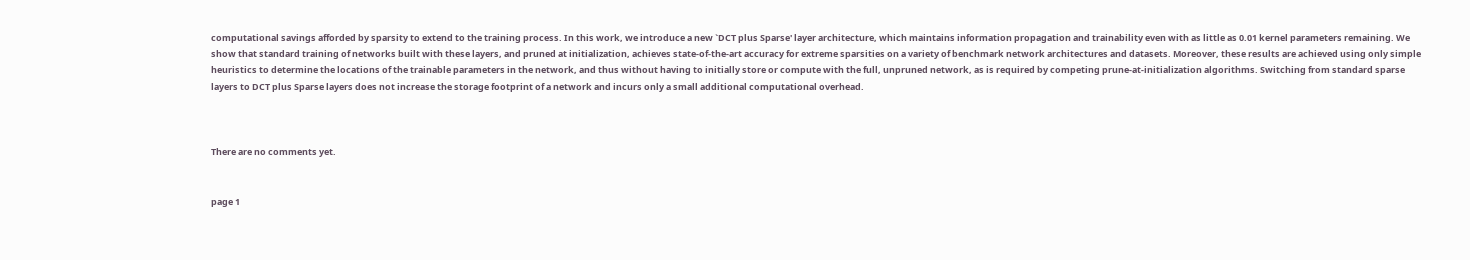computational savings afforded by sparsity to extend to the training process. In this work, we introduce a new `DCT plus Sparse' layer architecture, which maintains information propagation and trainability even with as little as 0.01 kernel parameters remaining. We show that standard training of networks built with these layers, and pruned at initialization, achieves state-of-the-art accuracy for extreme sparsities on a variety of benchmark network architectures and datasets. Moreover, these results are achieved using only simple heuristics to determine the locations of the trainable parameters in the network, and thus without having to initially store or compute with the full, unpruned network, as is required by competing prune-at-initialization algorithms. Switching from standard sparse layers to DCT plus Sparse layers does not increase the storage footprint of a network and incurs only a small additional computational overhead.



There are no comments yet.


page 1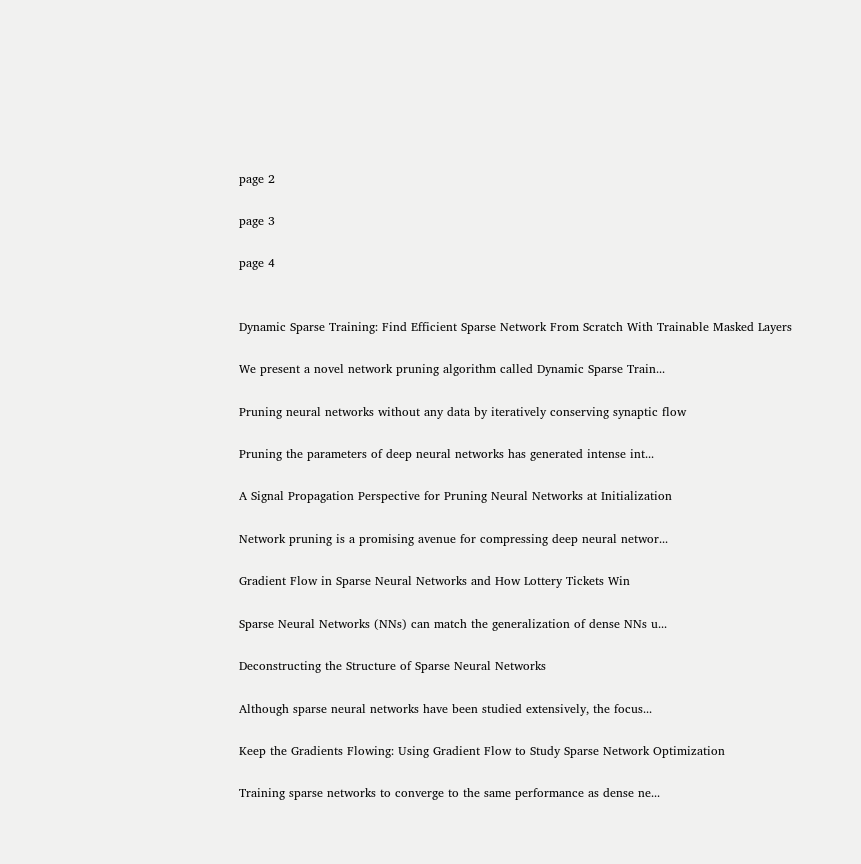page 2

page 3

page 4


Dynamic Sparse Training: Find Efficient Sparse Network From Scratch With Trainable Masked Layers

We present a novel network pruning algorithm called Dynamic Sparse Train...

Pruning neural networks without any data by iteratively conserving synaptic flow

Pruning the parameters of deep neural networks has generated intense int...

A Signal Propagation Perspective for Pruning Neural Networks at Initialization

Network pruning is a promising avenue for compressing deep neural networ...

Gradient Flow in Sparse Neural Networks and How Lottery Tickets Win

Sparse Neural Networks (NNs) can match the generalization of dense NNs u...

Deconstructing the Structure of Sparse Neural Networks

Although sparse neural networks have been studied extensively, the focus...

Keep the Gradients Flowing: Using Gradient Flow to Study Sparse Network Optimization

Training sparse networks to converge to the same performance as dense ne...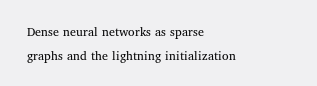Dense neural networks as sparse graphs and the lightning initialization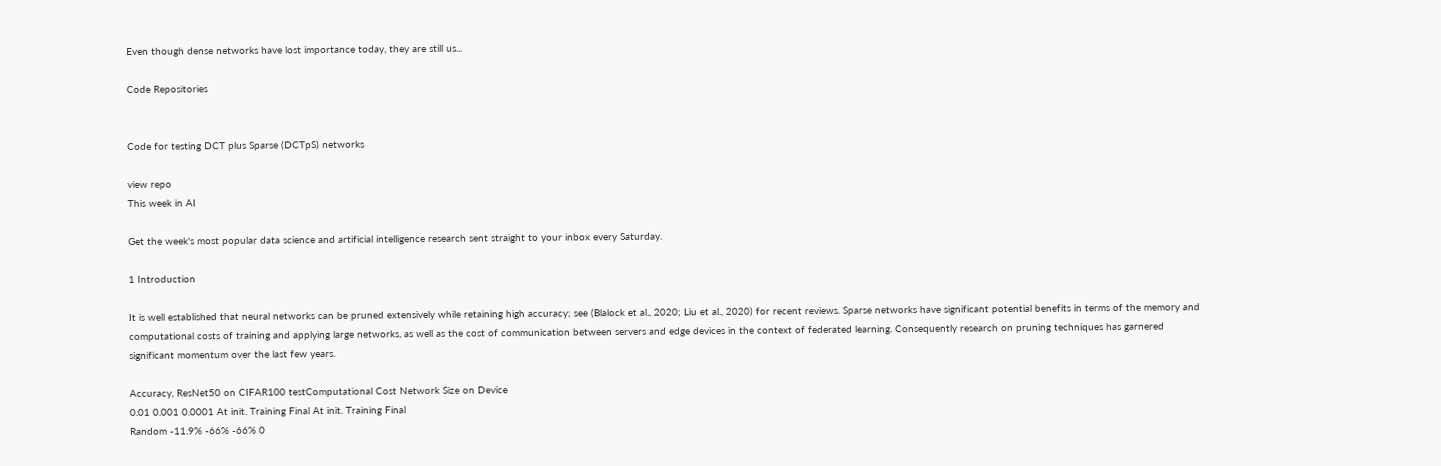Even though dense networks have lost importance today, they are still us...

Code Repositories


Code for testing DCT plus Sparse (DCTpS) networks

view repo
This week in AI

Get the week's most popular data science and artificial intelligence research sent straight to your inbox every Saturday.

1 Introduction

It is well established that neural networks can be pruned extensively while retaining high accuracy; see (Blalock et al., 2020; Liu et al., 2020) for recent reviews. Sparse networks have significant potential benefits in terms of the memory and computational costs of training and applying large networks, as well as the cost of communication between servers and edge devices in the context of federated learning. Consequently research on pruning techniques has garnered significant momentum over the last few years.

Accuracy, ResNet50 on CIFAR100 testComputational Cost Network Size on Device
0.01 0.001 0.0001 At init. Training Final At init. Training Final
Random -11.9% -66% -66% 0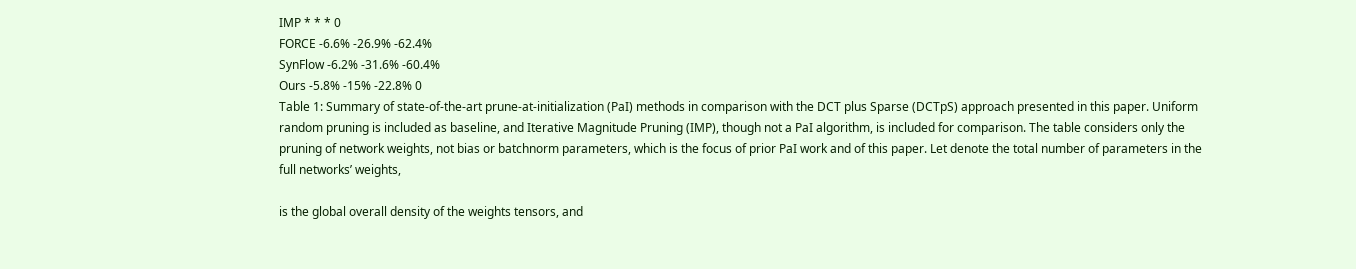IMP * * * 0
FORCE -6.6% -26.9% -62.4%
SynFlow -6.2% -31.6% -60.4%
Ours -5.8% -15% -22.8% 0
Table 1: Summary of state-of-the-art prune-at-initialization (PaI) methods in comparison with the DCT plus Sparse (DCTpS) approach presented in this paper. Uniform random pruning is included as baseline, and Iterative Magnitude Pruning (IMP), though not a PaI algorithm, is included for comparison. The table considers only the pruning of network weights, not bias or batchnorm parameters, which is the focus of prior PaI work and of this paper. Let denote the total number of parameters in the full networks’ weights,

is the global overall density of the weights tensors, and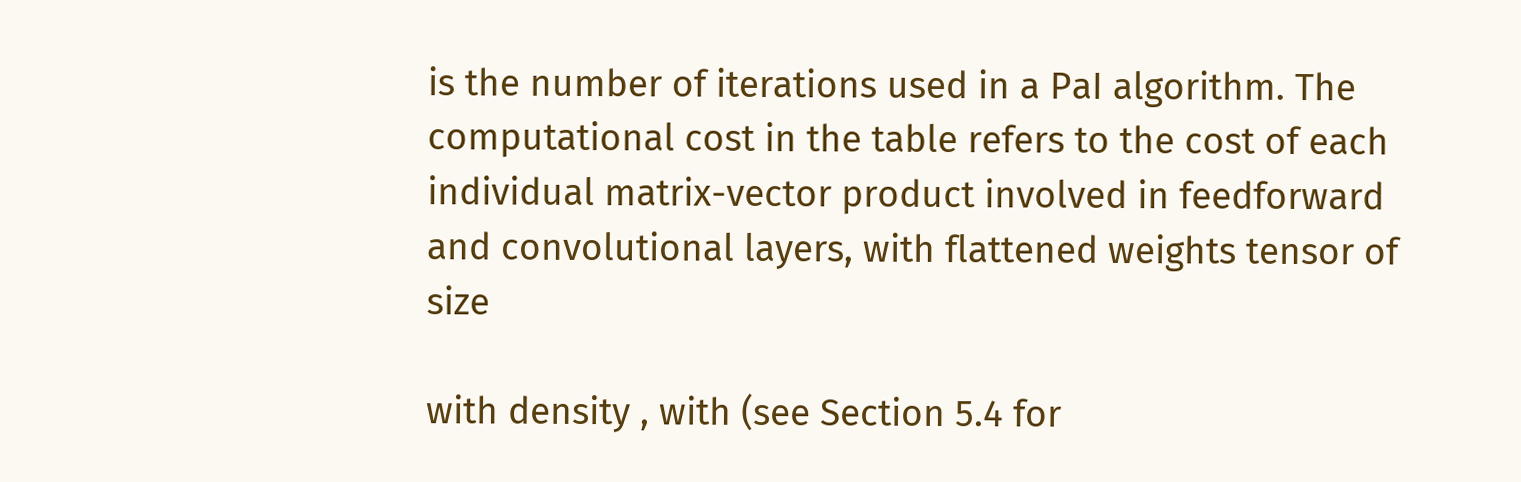is the number of iterations used in a PaI algorithm. The computational cost in the table refers to the cost of each individual matrix-vector product involved in feedforward and convolutional layers, with flattened weights tensor of size

with density , with (see Section 5.4 for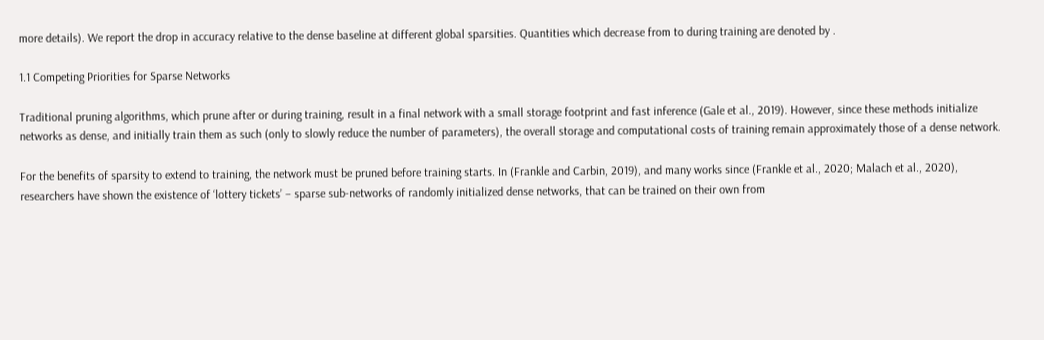more details). We report the drop in accuracy relative to the dense baseline at different global sparsities. Quantities which decrease from to during training are denoted by .

1.1 Competing Priorities for Sparse Networks

Traditional pruning algorithms, which prune after or during training, result in a final network with a small storage footprint and fast inference (Gale et al., 2019). However, since these methods initialize networks as dense, and initially train them as such (only to slowly reduce the number of parameters), the overall storage and computational costs of training remain approximately those of a dense network.

For the benefits of sparsity to extend to training, the network must be pruned before training starts. In (Frankle and Carbin, 2019), and many works since (Frankle et al., 2020; Malach et al., 2020), researchers have shown the existence of ‘lottery tickets’ – sparse sub-networks of randomly initialized dense networks, that can be trained on their own from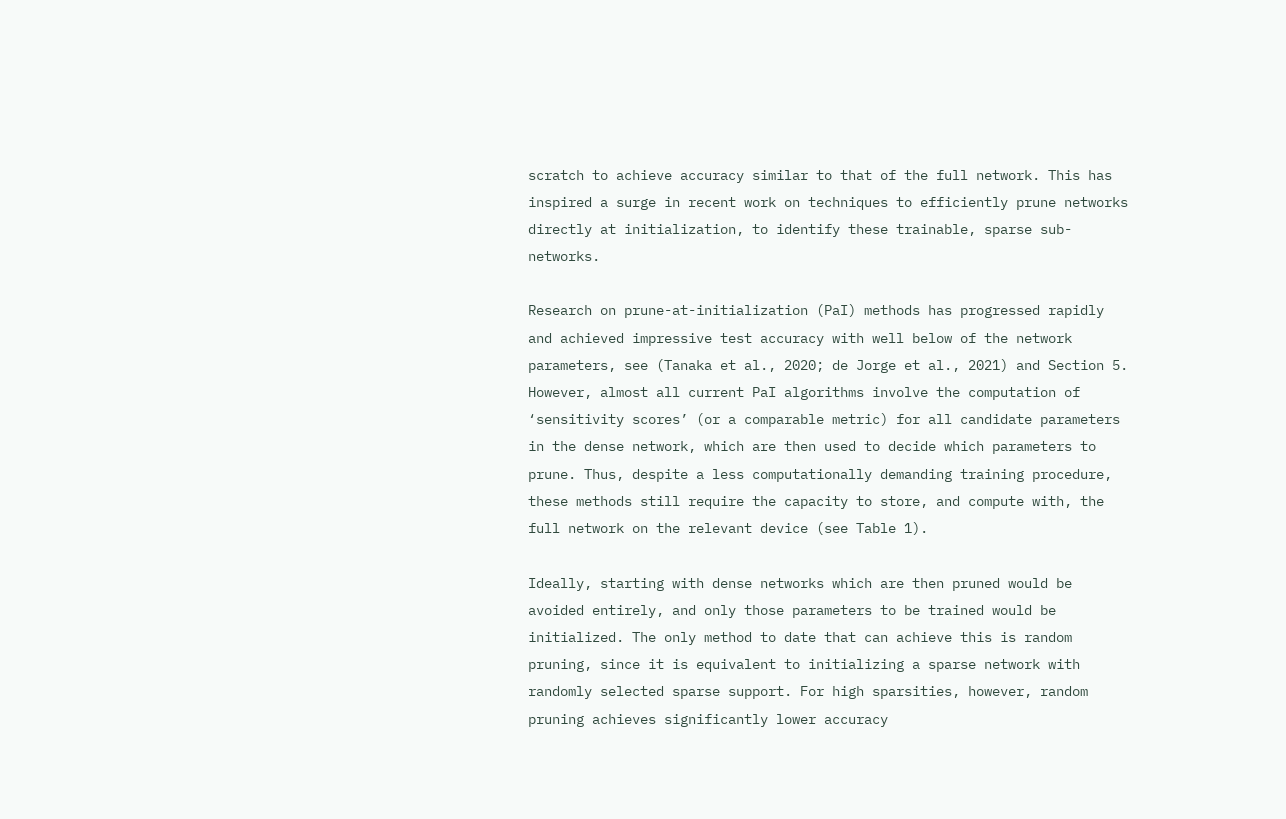scratch to achieve accuracy similar to that of the full network. This has inspired a surge in recent work on techniques to efficiently prune networks directly at initialization, to identify these trainable, sparse sub-networks.

Research on prune-at-initialization (PaI) methods has progressed rapidly and achieved impressive test accuracy with well below of the network parameters, see (Tanaka et al., 2020; de Jorge et al., 2021) and Section 5. However, almost all current PaI algorithms involve the computation of ‘sensitivity scores’ (or a comparable metric) for all candidate parameters in the dense network, which are then used to decide which parameters to prune. Thus, despite a less computationally demanding training procedure, these methods still require the capacity to store, and compute with, the full network on the relevant device (see Table 1).

Ideally, starting with dense networks which are then pruned would be avoided entirely, and only those parameters to be trained would be initialized. The only method to date that can achieve this is random pruning, since it is equivalent to initializing a sparse network with randomly selected sparse support. For high sparsities, however, random pruning achieves significantly lower accuracy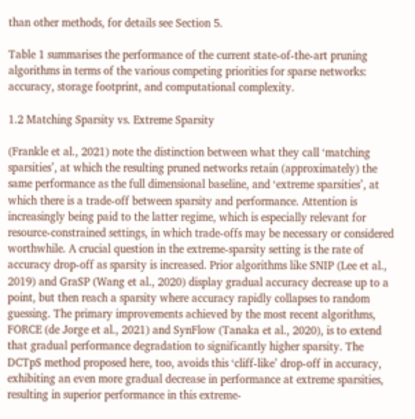than other methods, for details see Section 5.

Table 1 summarises the performance of the current state-of-the-art pruning algorithms in terms of the various competing priorities for sparse networks: accuracy, storage footprint, and computational complexity.

1.2 Matching Sparsity vs. Extreme Sparsity

(Frankle et al., 2021) note the distinction between what they call ‘matching sparsities’, at which the resulting pruned networks retain (approximately) the same performance as the full dimensional baseline, and ‘extreme sparsities’, at which there is a trade-off between sparsity and performance. Attention is increasingly being paid to the latter regime, which is especially relevant for resource-constrained settings, in which trade-offs may be necessary or considered worthwhile. A crucial question in the extreme-sparsity setting is the rate of accuracy drop-off as sparsity is increased. Prior algorithms like SNIP (Lee et al., 2019) and GraSP (Wang et al., 2020) display gradual accuracy decrease up to a point, but then reach a sparsity where accuracy rapidly collapses to random guessing. The primary improvements achieved by the most recent algorithms, FORCE (de Jorge et al., 2021) and SynFlow (Tanaka et al., 2020), is to extend that gradual performance degradation to significantly higher sparsity. The DCTpS method proposed here, too, avoids this ‘cliff-like’ drop-off in accuracy, exhibiting an even more gradual decrease in performance at extreme sparsities, resulting in superior performance in this extreme-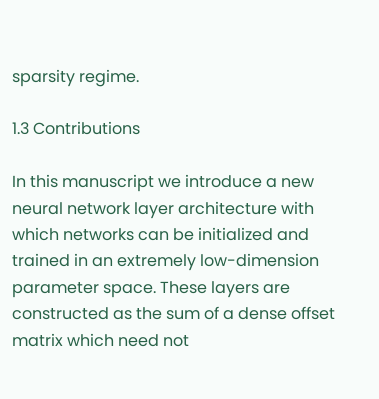sparsity regime.

1.3 Contributions

In this manuscript we introduce a new neural network layer architecture with which networks can be initialized and trained in an extremely low-dimension parameter space. These layers are constructed as the sum of a dense offset matrix which need not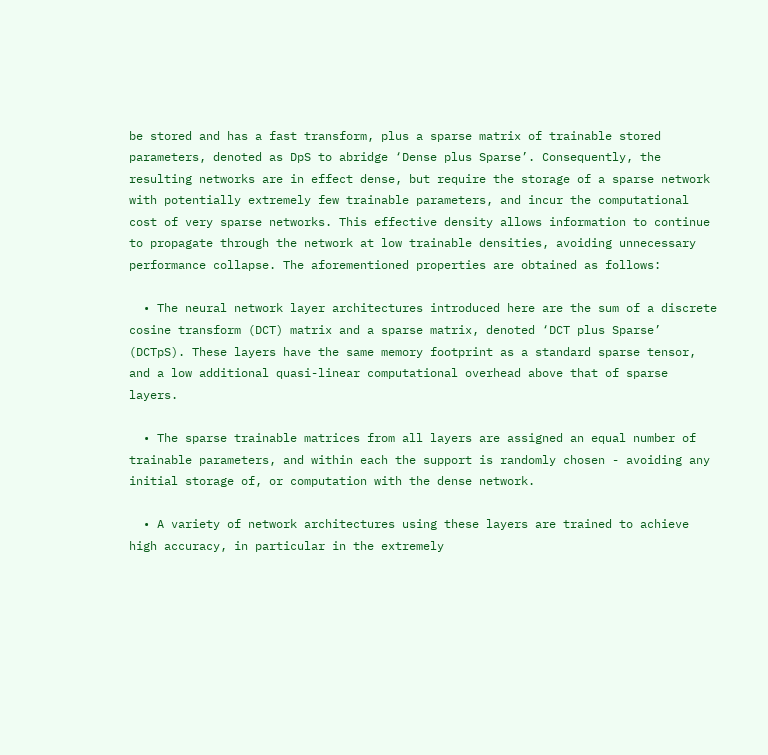be stored and has a fast transform, plus a sparse matrix of trainable stored parameters, denoted as DpS to abridge ‘Dense plus Sparse’. Consequently, the resulting networks are in effect dense, but require the storage of a sparse network with potentially extremely few trainable parameters, and incur the computational cost of very sparse networks. This effective density allows information to continue to propagate through the network at low trainable densities, avoiding unnecessary performance collapse. The aforementioned properties are obtained as follows:

  • The neural network layer architectures introduced here are the sum of a discrete cosine transform (DCT) matrix and a sparse matrix, denoted ‘DCT plus Sparse’ (DCTpS). These layers have the same memory footprint as a standard sparse tensor, and a low additional quasi-linear computational overhead above that of sparse layers.

  • The sparse trainable matrices from all layers are assigned an equal number of trainable parameters, and within each the support is randomly chosen - avoiding any initial storage of, or computation with the dense network.

  • A variety of network architectures using these layers are trained to achieve high accuracy, in particular in the extremely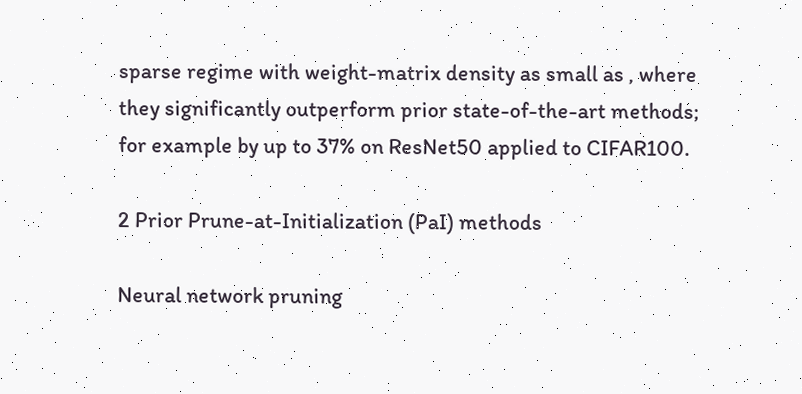sparse regime with weight-matrix density as small as , where they significantly outperform prior state-of-the-art methods; for example by up to 37% on ResNet50 applied to CIFAR100.

2 Prior Prune-at-Initialization (PaI) methods

Neural network pruning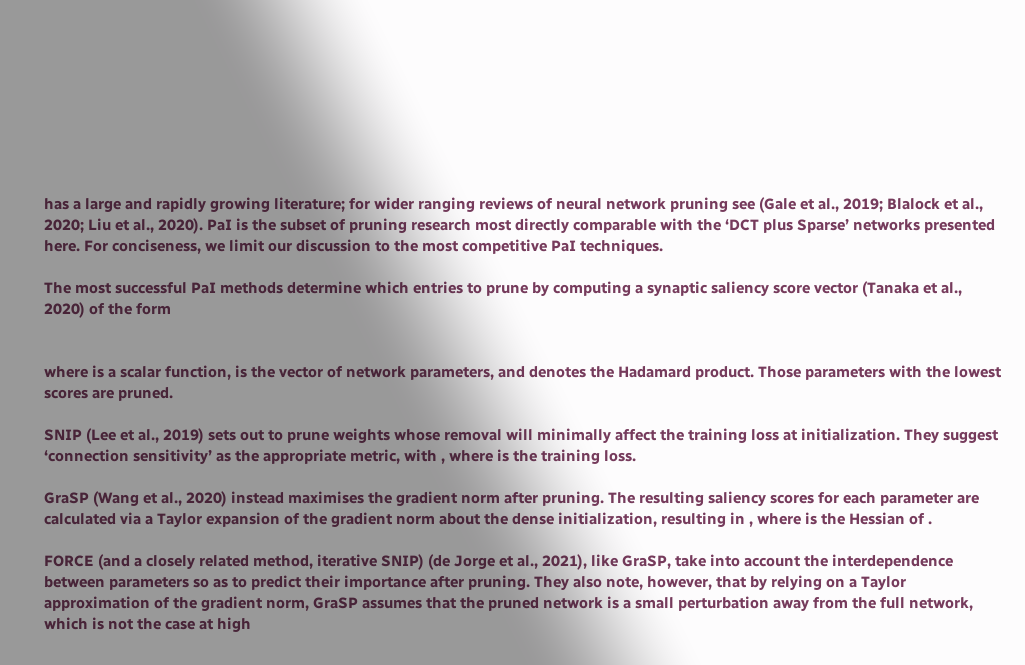has a large and rapidly growing literature; for wider ranging reviews of neural network pruning see (Gale et al., 2019; Blalock et al., 2020; Liu et al., 2020). PaI is the subset of pruning research most directly comparable with the ‘DCT plus Sparse’ networks presented here. For conciseness, we limit our discussion to the most competitive PaI techniques.

The most successful PaI methods determine which entries to prune by computing a synaptic saliency score vector (Tanaka et al., 2020) of the form


where is a scalar function, is the vector of network parameters, and denotes the Hadamard product. Those parameters with the lowest scores are pruned.

SNIP (Lee et al., 2019) sets out to prune weights whose removal will minimally affect the training loss at initialization. They suggest ‘connection sensitivity’ as the appropriate metric, with , where is the training loss.

GraSP (Wang et al., 2020) instead maximises the gradient norm after pruning. The resulting saliency scores for each parameter are calculated via a Taylor expansion of the gradient norm about the dense initialization, resulting in , where is the Hessian of .

FORCE (and a closely related method, iterative SNIP) (de Jorge et al., 2021), like GraSP, take into account the interdependence between parameters so as to predict their importance after pruning. They also note, however, that by relying on a Taylor approximation of the gradient norm, GraSP assumes that the pruned network is a small perturbation away from the full network, which is not the case at high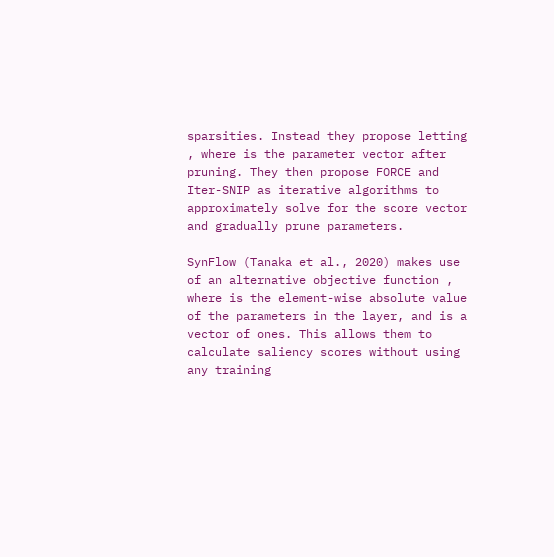sparsities. Instead they propose letting , where is the parameter vector after pruning. They then propose FORCE and Iter-SNIP as iterative algorithms to approximately solve for the score vector and gradually prune parameters.

SynFlow (Tanaka et al., 2020) makes use of an alternative objective function , where is the element-wise absolute value of the parameters in the layer, and is a vector of ones. This allows them to calculate saliency scores without using any training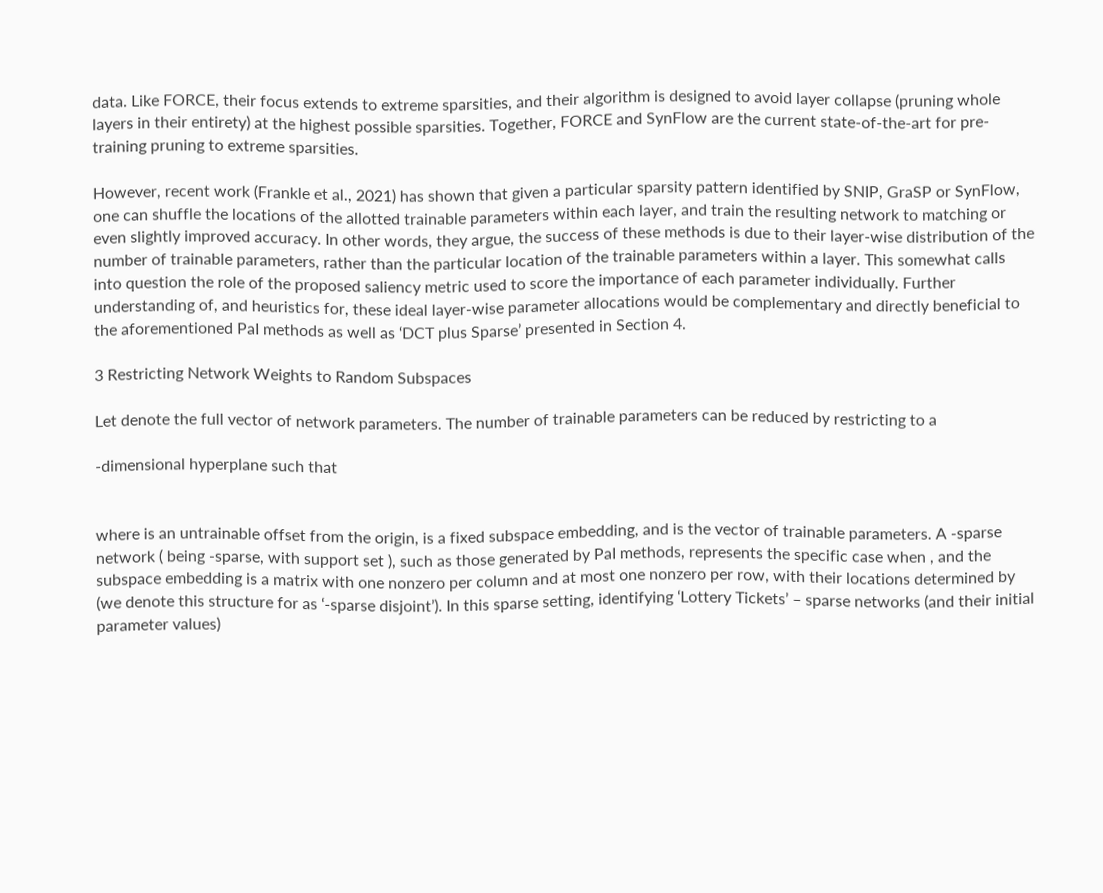data. Like FORCE, their focus extends to extreme sparsities, and their algorithm is designed to avoid layer collapse (pruning whole layers in their entirety) at the highest possible sparsities. Together, FORCE and SynFlow are the current state-of-the-art for pre-training pruning to extreme sparsities.

However, recent work (Frankle et al., 2021) has shown that given a particular sparsity pattern identified by SNIP, GraSP or SynFlow, one can shuffle the locations of the allotted trainable parameters within each layer, and train the resulting network to matching or even slightly improved accuracy. In other words, they argue, the success of these methods is due to their layer-wise distribution of the number of trainable parameters, rather than the particular location of the trainable parameters within a layer. This somewhat calls into question the role of the proposed saliency metric used to score the importance of each parameter individually. Further understanding of, and heuristics for, these ideal layer-wise parameter allocations would be complementary and directly beneficial to the aforementioned PaI methods as well as ‘DCT plus Sparse’ presented in Section 4.

3 Restricting Network Weights to Random Subspaces

Let denote the full vector of network parameters. The number of trainable parameters can be reduced by restricting to a

-dimensional hyperplane such that


where is an untrainable offset from the origin, is a fixed subspace embedding, and is the vector of trainable parameters. A -sparse network ( being -sparse, with support set ), such as those generated by PaI methods, represents the specific case when , and the subspace embedding is a matrix with one nonzero per column and at most one nonzero per row, with their locations determined by (we denote this structure for as ‘-sparse disjoint’). In this sparse setting, identifying ‘Lottery Tickets’ – sparse networks (and their initial parameter values)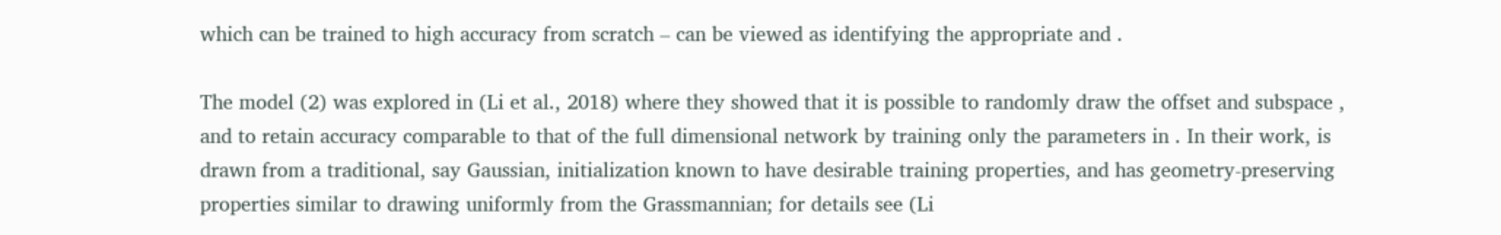which can be trained to high accuracy from scratch – can be viewed as identifying the appropriate and .

The model (2) was explored in (Li et al., 2018) where they showed that it is possible to randomly draw the offset and subspace , and to retain accuracy comparable to that of the full dimensional network by training only the parameters in . In their work, is drawn from a traditional, say Gaussian, initialization known to have desirable training properties, and has geometry-preserving properties similar to drawing uniformly from the Grassmannian; for details see (Li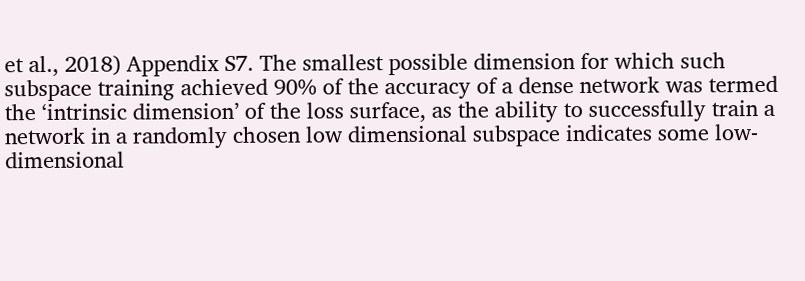et al., 2018) Appendix S7. The smallest possible dimension for which such subspace training achieved 90% of the accuracy of a dense network was termed the ‘intrinsic dimension’ of the loss surface, as the ability to successfully train a network in a randomly chosen low dimensional subspace indicates some low-dimensional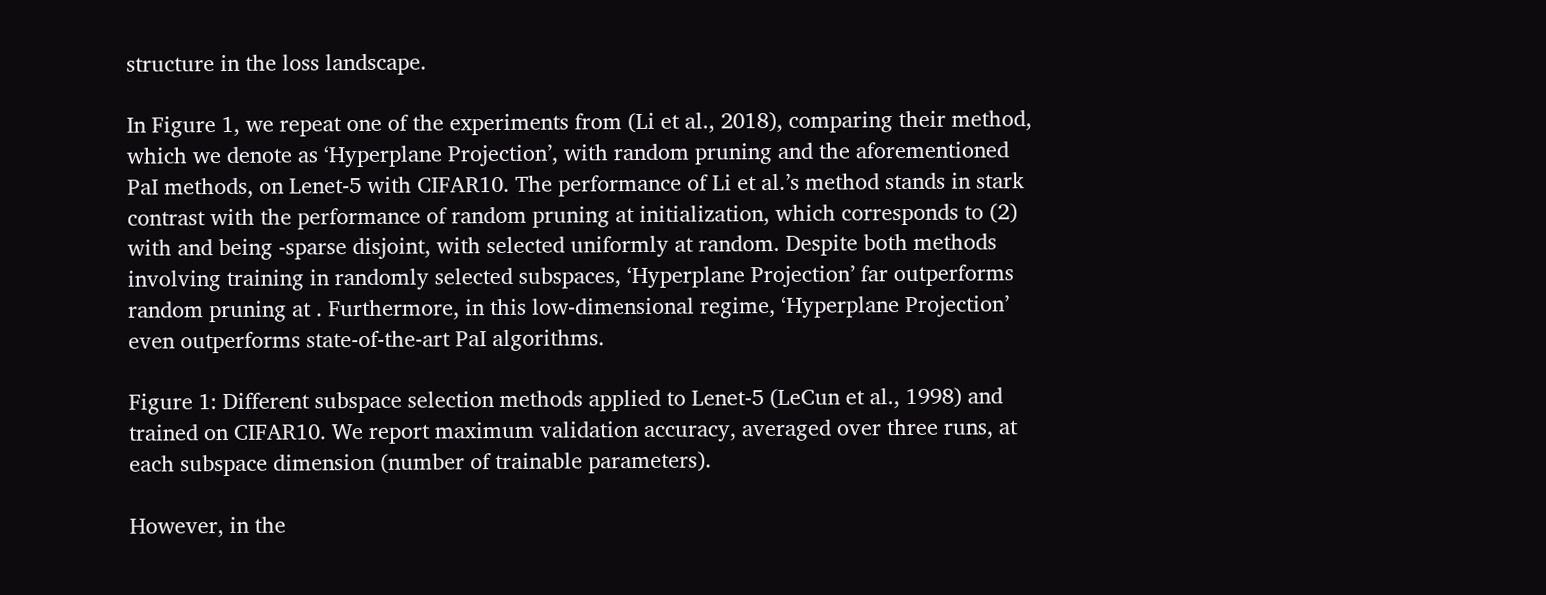structure in the loss landscape.

In Figure 1, we repeat one of the experiments from (Li et al., 2018), comparing their method, which we denote as ‘Hyperplane Projection’, with random pruning and the aforementioned PaI methods, on Lenet-5 with CIFAR10. The performance of Li et al.’s method stands in stark contrast with the performance of random pruning at initialization, which corresponds to (2) with and being -sparse disjoint, with selected uniformly at random. Despite both methods involving training in randomly selected subspaces, ‘Hyperplane Projection’ far outperforms random pruning at . Furthermore, in this low-dimensional regime, ‘Hyperplane Projection’ even outperforms state-of-the-art PaI algorithms.

Figure 1: Different subspace selection methods applied to Lenet-5 (LeCun et al., 1998) and trained on CIFAR10. We report maximum validation accuracy, averaged over three runs, at each subspace dimension (number of trainable parameters).

However, in the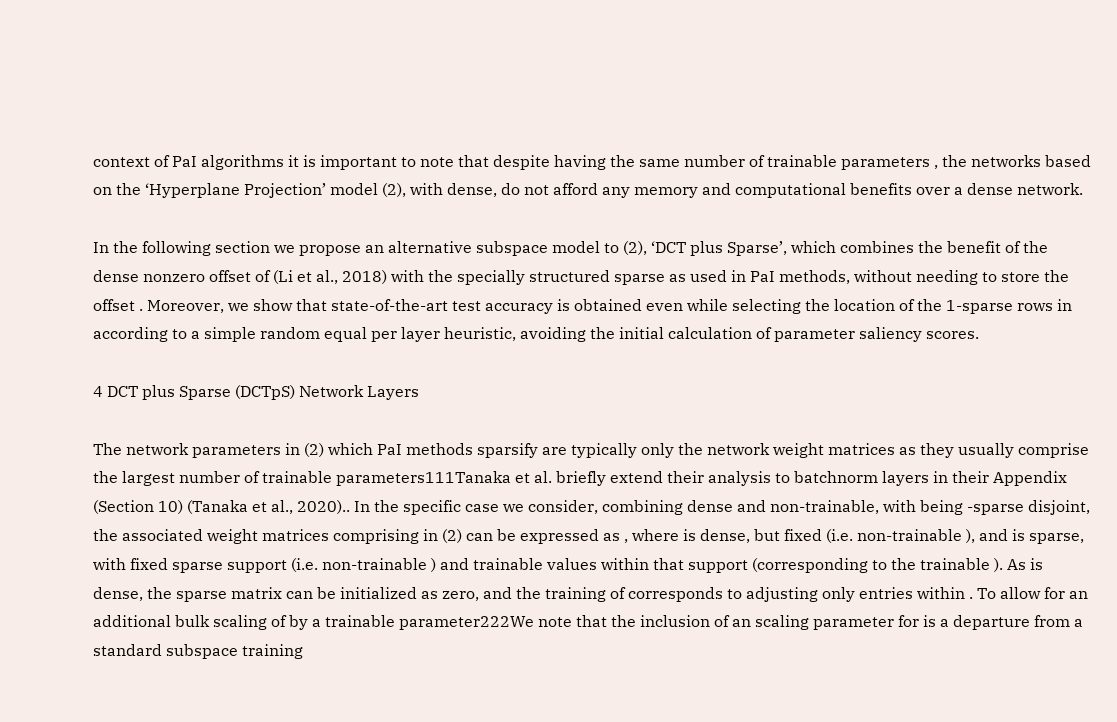context of PaI algorithms it is important to note that despite having the same number of trainable parameters , the networks based on the ‘Hyperplane Projection’ model (2), with dense, do not afford any memory and computational benefits over a dense network.

In the following section we propose an alternative subspace model to (2), ‘DCT plus Sparse’, which combines the benefit of the dense nonzero offset of (Li et al., 2018) with the specially structured sparse as used in PaI methods, without needing to store the offset . Moreover, we show that state-of-the-art test accuracy is obtained even while selecting the location of the 1-sparse rows in according to a simple random equal per layer heuristic, avoiding the initial calculation of parameter saliency scores.

4 DCT plus Sparse (DCTpS) Network Layers

The network parameters in (2) which PaI methods sparsify are typically only the network weight matrices as they usually comprise the largest number of trainable parameters111Tanaka et al. briefly extend their analysis to batchnorm layers in their Appendix (Section 10) (Tanaka et al., 2020).. In the specific case we consider, combining dense and non-trainable, with being -sparse disjoint, the associated weight matrices comprising in (2) can be expressed as , where is dense, but fixed (i.e. non-trainable ), and is sparse, with fixed sparse support (i.e. non-trainable ) and trainable values within that support (corresponding to the trainable ). As is dense, the sparse matrix can be initialized as zero, and the training of corresponds to adjusting only entries within . To allow for an additional bulk scaling of by a trainable parameter222We note that the inclusion of an scaling parameter for is a departure from a standard subspace training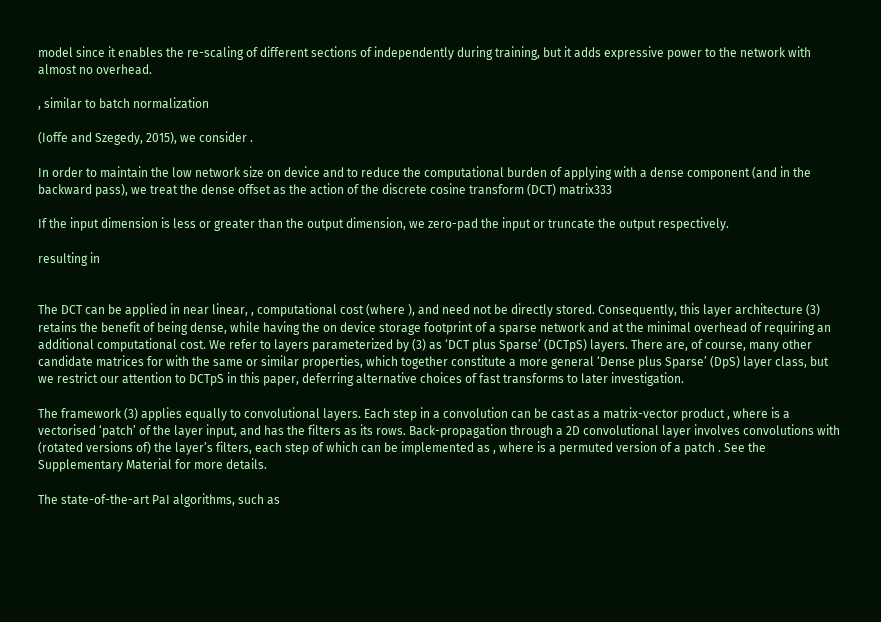model since it enables the re-scaling of different sections of independently during training, but it adds expressive power to the network with almost no overhead.

, similar to batch normalization

(Ioffe and Szegedy, 2015), we consider .

In order to maintain the low network size on device and to reduce the computational burden of applying with a dense component (and in the backward pass), we treat the dense offset as the action of the discrete cosine transform (DCT) matrix333

If the input dimension is less or greater than the output dimension, we zero-pad the input or truncate the output respectively.

resulting in


The DCT can be applied in near linear, , computational cost (where ), and need not be directly stored. Consequently, this layer architecture (3) retains the benefit of being dense, while having the on device storage footprint of a sparse network and at the minimal overhead of requiring an additional computational cost. We refer to layers parameterized by (3) as ‘DCT plus Sparse’ (DCTpS) layers. There are, of course, many other candidate matrices for with the same or similar properties, which together constitute a more general ‘Dense plus Sparse’ (DpS) layer class, but we restrict our attention to DCTpS in this paper, deferring alternative choices of fast transforms to later investigation.

The framework (3) applies equally to convolutional layers. Each step in a convolution can be cast as a matrix-vector product , where is a vectorised ‘patch’ of the layer input, and has the filters as its rows. Back-propagation through a 2D convolutional layer involves convolutions with (rotated versions of) the layer’s filters, each step of which can be implemented as , where is a permuted version of a patch . See the Supplementary Material for more details.

The state-of-the-art PaI algorithms, such as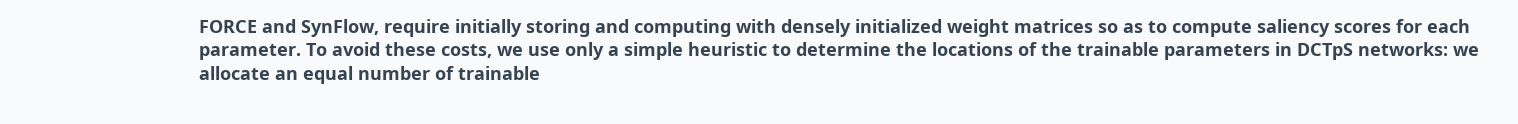FORCE and SynFlow, require initially storing and computing with densely initialized weight matrices so as to compute saliency scores for each parameter. To avoid these costs, we use only a simple heuristic to determine the locations of the trainable parameters in DCTpS networks: we allocate an equal number of trainable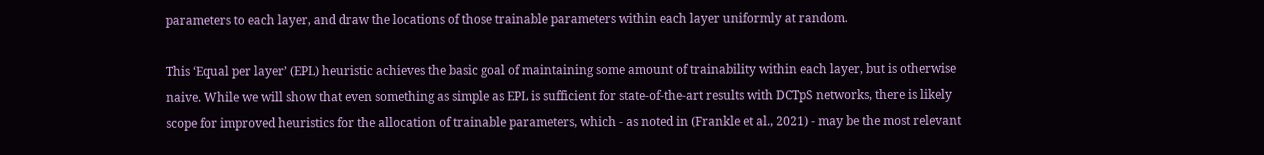parameters to each layer, and draw the locations of those trainable parameters within each layer uniformly at random.

This ‘Equal per layer’ (EPL) heuristic achieves the basic goal of maintaining some amount of trainability within each layer, but is otherwise naive. While we will show that even something as simple as EPL is sufficient for state-of-the-art results with DCTpS networks, there is likely scope for improved heuristics for the allocation of trainable parameters, which - as noted in (Frankle et al., 2021) - may be the most relevant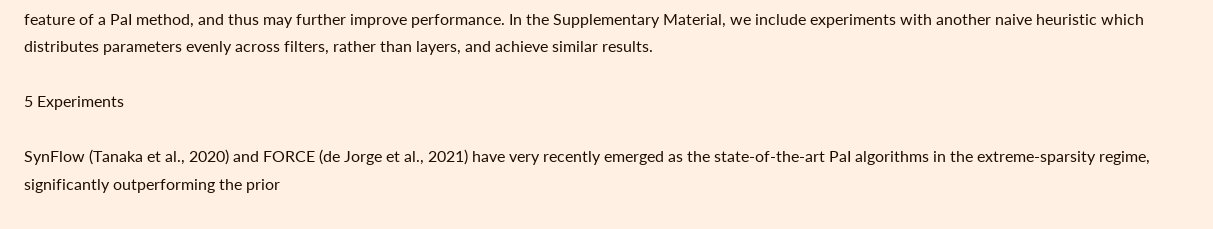feature of a PaI method, and thus may further improve performance. In the Supplementary Material, we include experiments with another naive heuristic which distributes parameters evenly across filters, rather than layers, and achieve similar results.

5 Experiments

SynFlow (Tanaka et al., 2020) and FORCE (de Jorge et al., 2021) have very recently emerged as the state-of-the-art PaI algorithms in the extreme-sparsity regime, significantly outperforming the prior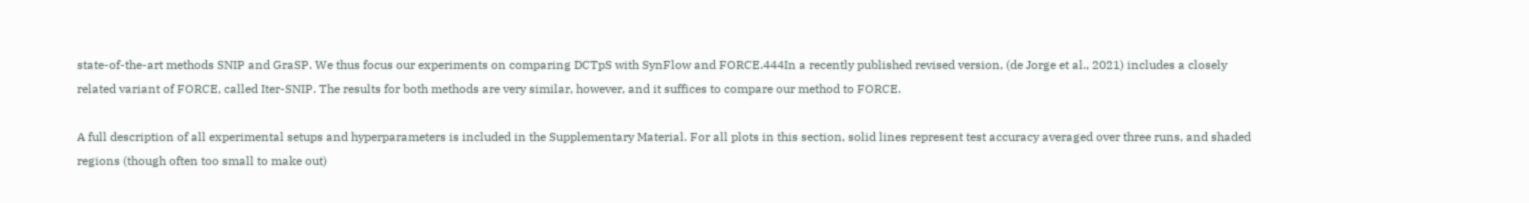state-of-the-art methods SNIP and GraSP. We thus focus our experiments on comparing DCTpS with SynFlow and FORCE.444In a recently published revised version, (de Jorge et al., 2021) includes a closely related variant of FORCE, called Iter-SNIP. The results for both methods are very similar, however, and it suffices to compare our method to FORCE.

A full description of all experimental setups and hyperparameters is included in the Supplementary Material. For all plots in this section, solid lines represent test accuracy averaged over three runs, and shaded regions (though often too small to make out)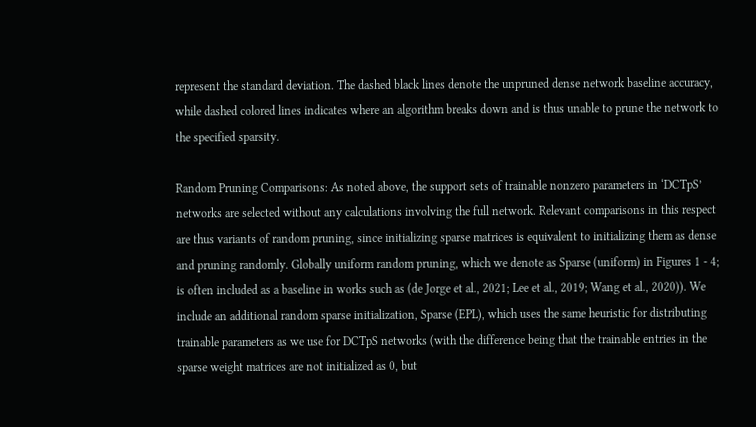represent the standard deviation. The dashed black lines denote the unpruned dense network baseline accuracy, while dashed colored lines indicates where an algorithm breaks down and is thus unable to prune the network to the specified sparsity.

Random Pruning Comparisons: As noted above, the support sets of trainable nonzero parameters in ‘DCTpS’ networks are selected without any calculations involving the full network. Relevant comparisons in this respect are thus variants of random pruning, since initializing sparse matrices is equivalent to initializing them as dense and pruning randomly. Globally uniform random pruning, which we denote as Sparse (uniform) in Figures 1 - 4; is often included as a baseline in works such as (de Jorge et al., 2021; Lee et al., 2019; Wang et al., 2020)). We include an additional random sparse initialization, Sparse (EPL), which uses the same heuristic for distributing trainable parameters as we use for DCTpS networks (with the difference being that the trainable entries in the sparse weight matrices are not initialized as 0, but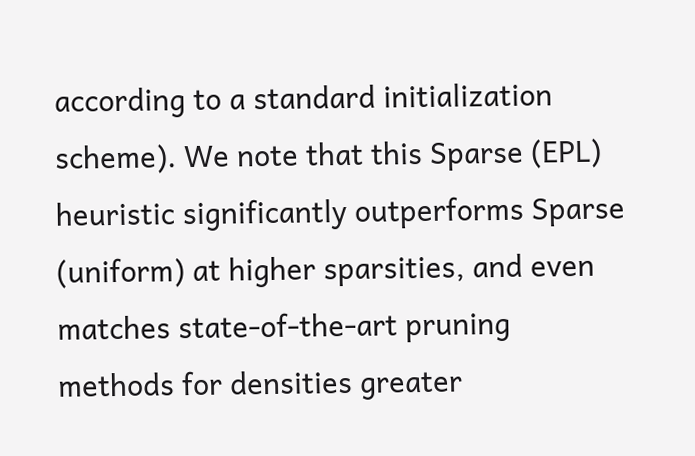according to a standard initialization scheme). We note that this Sparse (EPL) heuristic significantly outperforms Sparse (uniform) at higher sparsities, and even matches state-of-the-art pruning methods for densities greater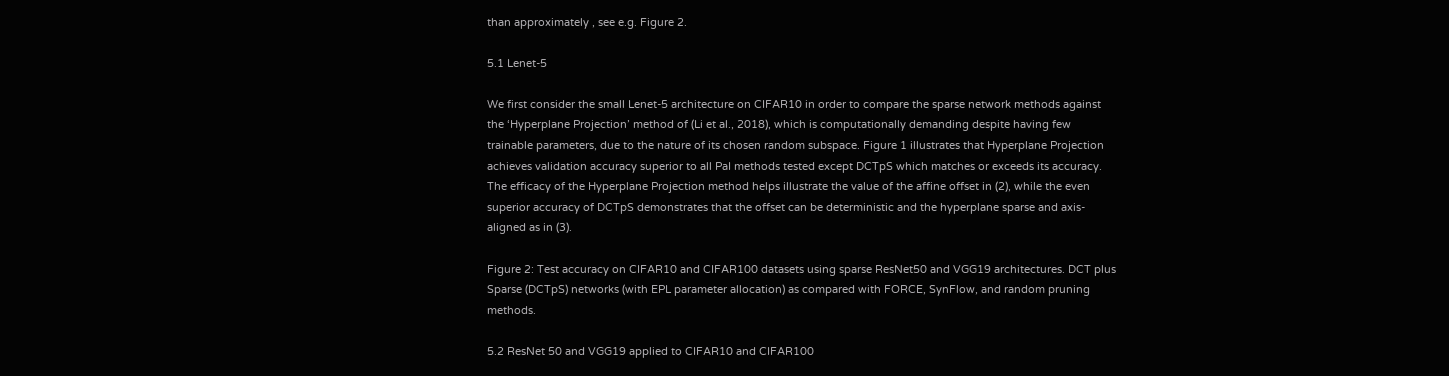than approximately , see e.g. Figure 2.

5.1 Lenet-5

We first consider the small Lenet-5 architecture on CIFAR10 in order to compare the sparse network methods against the ‘Hyperplane Projection’ method of (Li et al., 2018), which is computationally demanding despite having few trainable parameters, due to the nature of its chosen random subspace. Figure 1 illustrates that Hyperplane Projection achieves validation accuracy superior to all PaI methods tested except DCTpS which matches or exceeds its accuracy. The efficacy of the Hyperplane Projection method helps illustrate the value of the affine offset in (2), while the even superior accuracy of DCTpS demonstrates that the offset can be deterministic and the hyperplane sparse and axis-aligned as in (3).

Figure 2: Test accuracy on CIFAR10 and CIFAR100 datasets using sparse ResNet50 and VGG19 architectures. DCT plus Sparse (DCTpS) networks (with EPL parameter allocation) as compared with FORCE, SynFlow, and random pruning methods.

5.2 ResNet 50 and VGG19 applied to CIFAR10 and CIFAR100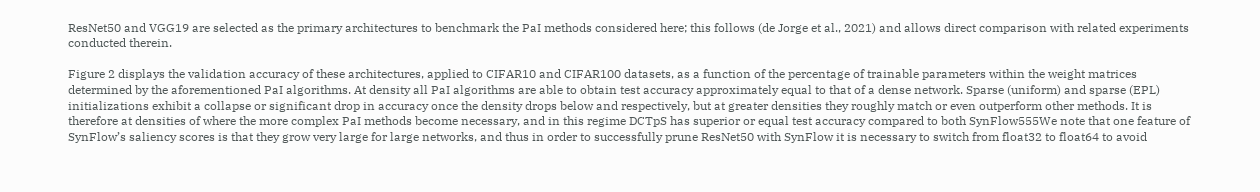ResNet50 and VGG19 are selected as the primary architectures to benchmark the PaI methods considered here; this follows (de Jorge et al., 2021) and allows direct comparison with related experiments conducted therein.

Figure 2 displays the validation accuracy of these architectures, applied to CIFAR10 and CIFAR100 datasets, as a function of the percentage of trainable parameters within the weight matrices determined by the aforementioned PaI algorithms. At density all PaI algorithms are able to obtain test accuracy approximately equal to that of a dense network. Sparse (uniform) and sparse (EPL) initializations exhibit a collapse or significant drop in accuracy once the density drops below and respectively, but at greater densities they roughly match or even outperform other methods. It is therefore at densities of where the more complex PaI methods become necessary, and in this regime DCTpS has superior or equal test accuracy compared to both SynFlow555We note that one feature of SynFlow’s saliency scores is that they grow very large for large networks, and thus in order to successfully prune ResNet50 with SynFlow it is necessary to switch from float32 to float64 to avoid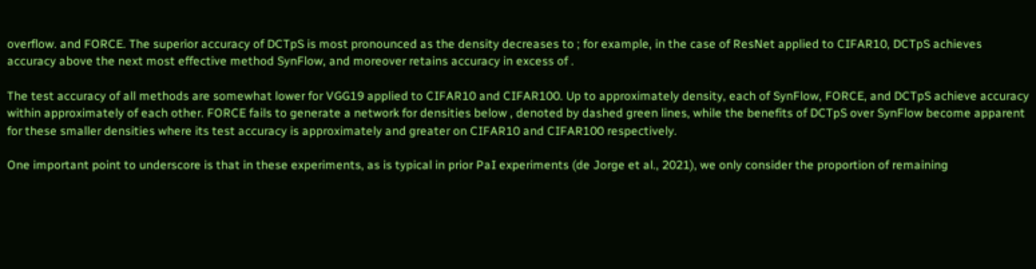overflow. and FORCE. The superior accuracy of DCTpS is most pronounced as the density decreases to ; for example, in the case of ResNet applied to CIFAR10, DCTpS achieves accuracy above the next most effective method SynFlow, and moreover retains accuracy in excess of .

The test accuracy of all methods are somewhat lower for VGG19 applied to CIFAR10 and CIFAR100. Up to approximately density, each of SynFlow, FORCE, and DCTpS achieve accuracy within approximately of each other. FORCE fails to generate a network for densities below , denoted by dashed green lines, while the benefits of DCTpS over SynFlow become apparent for these smaller densities where its test accuracy is approximately and greater on CIFAR10 and CIFAR100 respectively.

One important point to underscore is that in these experiments, as is typical in prior PaI experiments (de Jorge et al., 2021), we only consider the proportion of remaining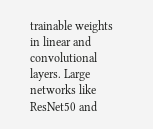trainable weights in linear and convolutional layers. Large networks like ResNet50 and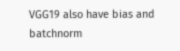VGG19 also have bias and batchnorm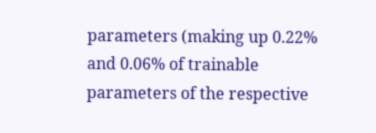parameters (making up 0.22% and 0.06% of trainable parameters of the respective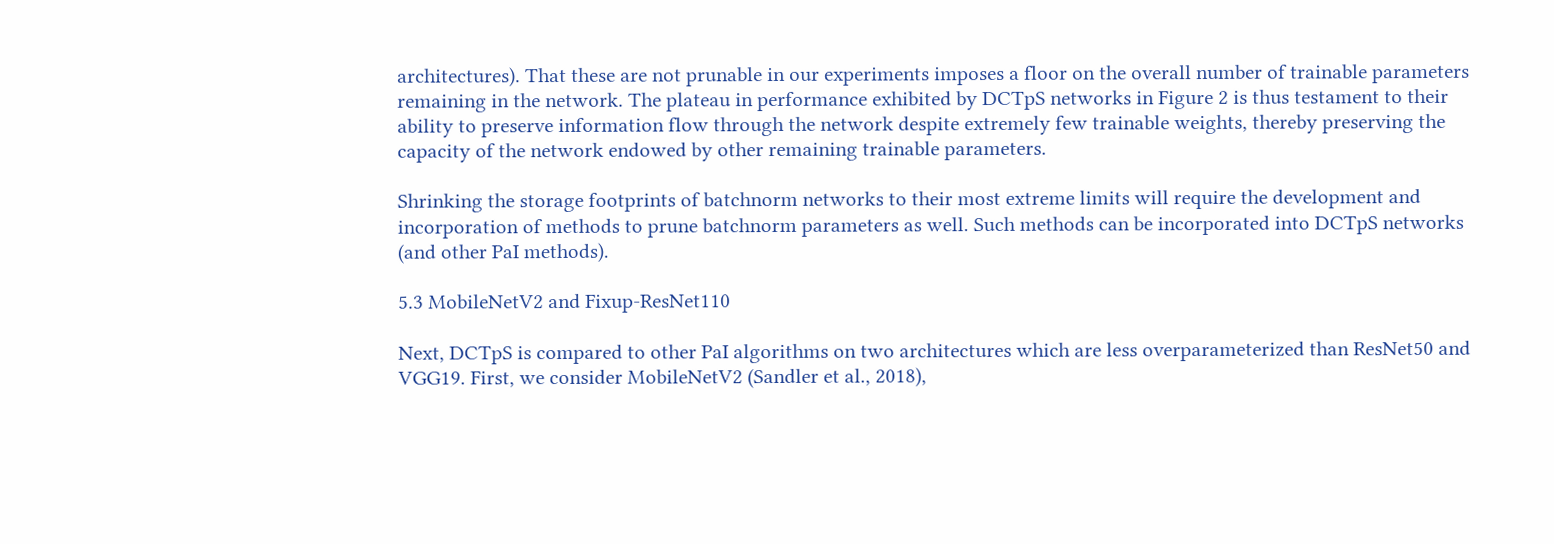architectures). That these are not prunable in our experiments imposes a floor on the overall number of trainable parameters remaining in the network. The plateau in performance exhibited by DCTpS networks in Figure 2 is thus testament to their ability to preserve information flow through the network despite extremely few trainable weights, thereby preserving the capacity of the network endowed by other remaining trainable parameters.

Shrinking the storage footprints of batchnorm networks to their most extreme limits will require the development and incorporation of methods to prune batchnorm parameters as well. Such methods can be incorporated into DCTpS networks (and other PaI methods).

5.3 MobileNetV2 and Fixup-ResNet110

Next, DCTpS is compared to other PaI algorithms on two architectures which are less overparameterized than ResNet50 and VGG19. First, we consider MobileNetV2 (Sandler et al., 2018),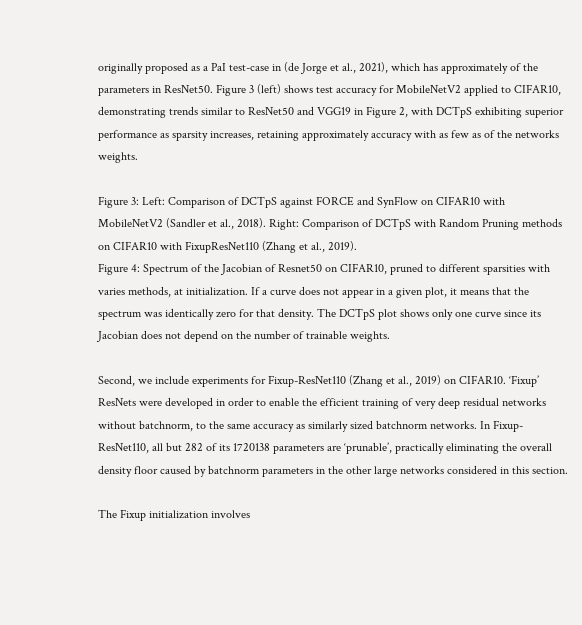originally proposed as a PaI test-case in (de Jorge et al., 2021), which has approximately of the parameters in ResNet50. Figure 3 (left) shows test accuracy for MobileNetV2 applied to CIFAR10, demonstrating trends similar to ResNet50 and VGG19 in Figure 2, with DCTpS exhibiting superior performance as sparsity increases, retaining approximately accuracy with as few as of the networks weights.

Figure 3: Left: Comparison of DCTpS against FORCE and SynFlow on CIFAR10 with MobileNetV2 (Sandler et al., 2018). Right: Comparison of DCTpS with Random Pruning methods on CIFAR10 with FixupResNet110 (Zhang et al., 2019).
Figure 4: Spectrum of the Jacobian of Resnet50 on CIFAR10, pruned to different sparsities with varies methods, at initialization. If a curve does not appear in a given plot, it means that the spectrum was identically zero for that density. The DCTpS plot shows only one curve since its Jacobian does not depend on the number of trainable weights.

Second, we include experiments for Fixup-ResNet110 (Zhang et al., 2019) on CIFAR10. ‘Fixup’ ResNets were developed in order to enable the efficient training of very deep residual networks without batchnorm, to the same accuracy as similarly sized batchnorm networks. In Fixup-ResNet110, all but 282 of its 1720138 parameters are ‘prunable’, practically eliminating the overall density floor caused by batchnorm parameters in the other large networks considered in this section.

The Fixup initialization involves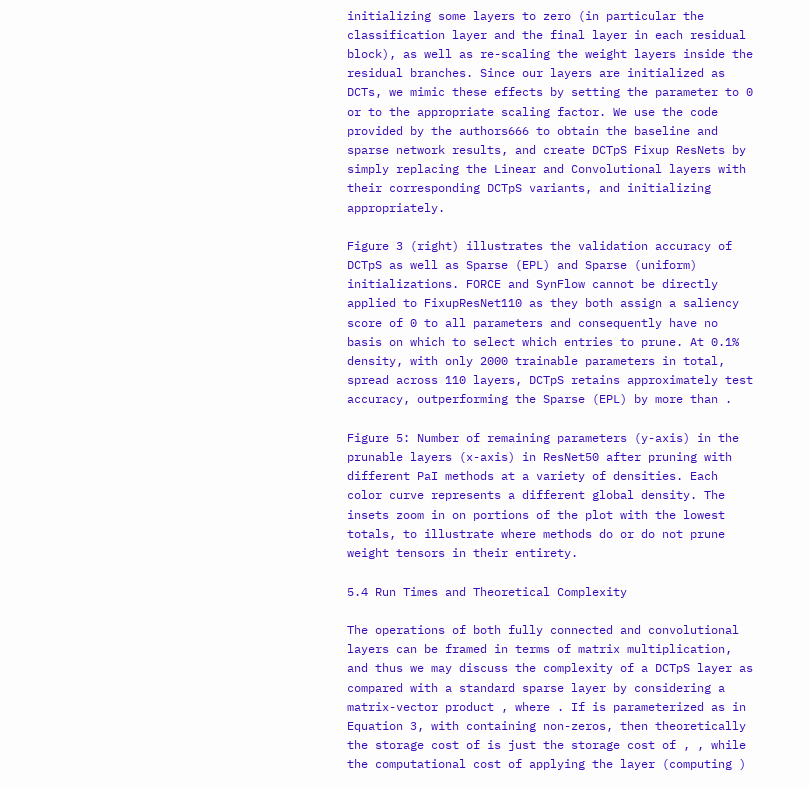initializing some layers to zero (in particular the classification layer and the final layer in each residual block), as well as re-scaling the weight layers inside the residual branches. Since our layers are initialized as DCTs, we mimic these effects by setting the parameter to 0 or to the appropriate scaling factor. We use the code provided by the authors666 to obtain the baseline and sparse network results, and create DCTpS Fixup ResNets by simply replacing the Linear and Convolutional layers with their corresponding DCTpS variants, and initializing appropriately.

Figure 3 (right) illustrates the validation accuracy of DCTpS as well as Sparse (EPL) and Sparse (uniform) initializations. FORCE and SynFlow cannot be directly applied to FixupResNet110 as they both assign a saliency score of 0 to all parameters and consequently have no basis on which to select which entries to prune. At 0.1% density, with only 2000 trainable parameters in total, spread across 110 layers, DCTpS retains approximately test accuracy, outperforming the Sparse (EPL) by more than .

Figure 5: Number of remaining parameters (y-axis) in the prunable layers (x-axis) in ResNet50 after pruning with different PaI methods at a variety of densities. Each color curve represents a different global density. The insets zoom in on portions of the plot with the lowest totals, to illustrate where methods do or do not prune weight tensors in their entirety.

5.4 Run Times and Theoretical Complexity

The operations of both fully connected and convolutional layers can be framed in terms of matrix multiplication, and thus we may discuss the complexity of a DCTpS layer as compared with a standard sparse layer by considering a matrix-vector product , where . If is parameterized as in Equation 3, with containing non-zeros, then theoretically the storage cost of is just the storage cost of , , while the computational cost of applying the layer (computing )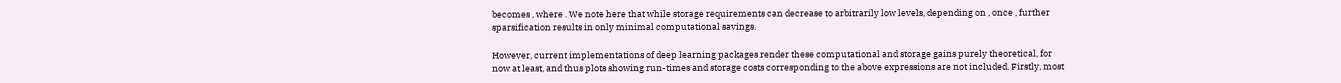becomes , where . We note here that while storage requirements can decrease to arbitrarily low levels, depending on , once , further sparsification results in only minimal computational savings.

However, current implementations of deep learning packages render these computational and storage gains purely theoretical, for now at least, and thus plots showing run-times and storage costs corresponding to the above expressions are not included. Firstly, most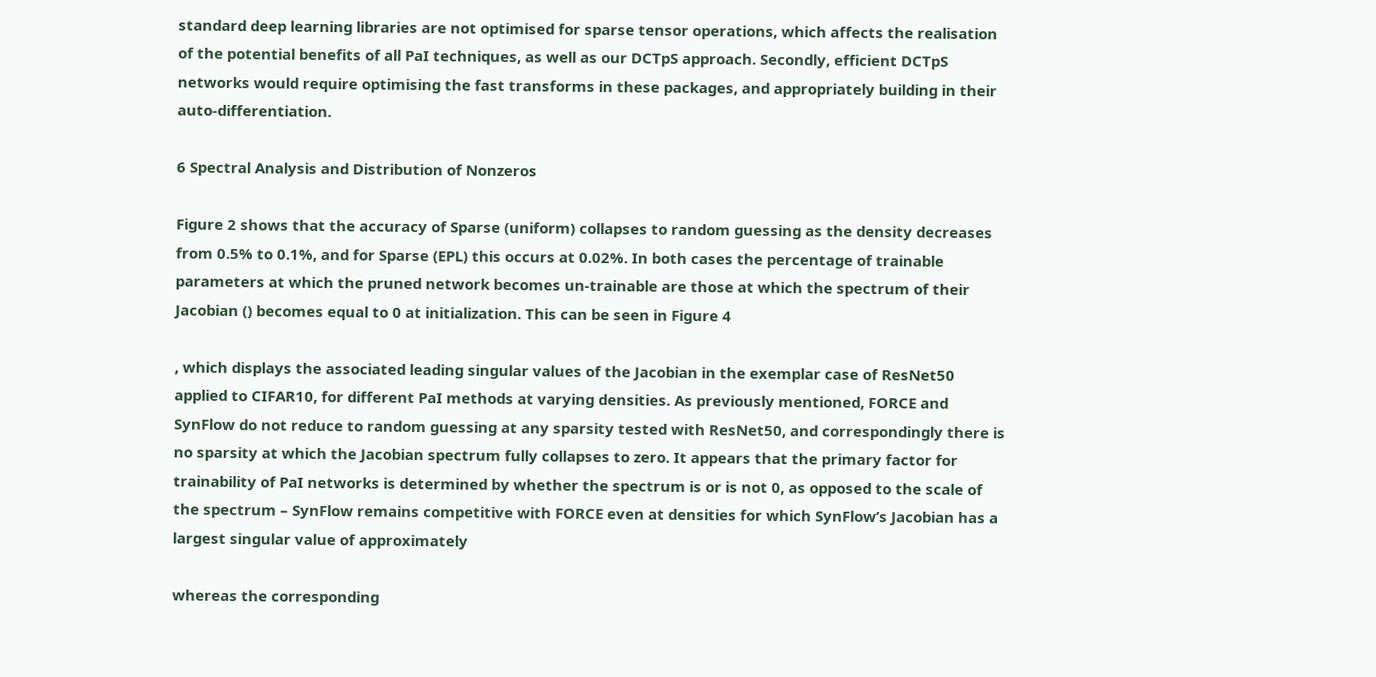standard deep learning libraries are not optimised for sparse tensor operations, which affects the realisation of the potential benefits of all PaI techniques, as well as our DCTpS approach. Secondly, efficient DCTpS networks would require optimising the fast transforms in these packages, and appropriately building in their auto-differentiation.

6 Spectral Analysis and Distribution of Nonzeros

Figure 2 shows that the accuracy of Sparse (uniform) collapses to random guessing as the density decreases from 0.5% to 0.1%, and for Sparse (EPL) this occurs at 0.02%. In both cases the percentage of trainable parameters at which the pruned network becomes un-trainable are those at which the spectrum of their Jacobian () becomes equal to 0 at initialization. This can be seen in Figure 4

, which displays the associated leading singular values of the Jacobian in the exemplar case of ResNet50 applied to CIFAR10, for different PaI methods at varying densities. As previously mentioned, FORCE and SynFlow do not reduce to random guessing at any sparsity tested with ResNet50, and correspondingly there is no sparsity at which the Jacobian spectrum fully collapses to zero. It appears that the primary factor for trainability of PaI networks is determined by whether the spectrum is or is not 0, as opposed to the scale of the spectrum – SynFlow remains competitive with FORCE even at densities for which SynFlow’s Jacobian has a largest singular value of approximately

whereas the corresponding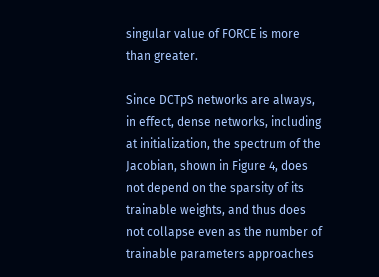singular value of FORCE is more than greater.

Since DCTpS networks are always, in effect, dense networks, including at initialization, the spectrum of the Jacobian, shown in Figure 4, does not depend on the sparsity of its trainable weights, and thus does not collapse even as the number of trainable parameters approaches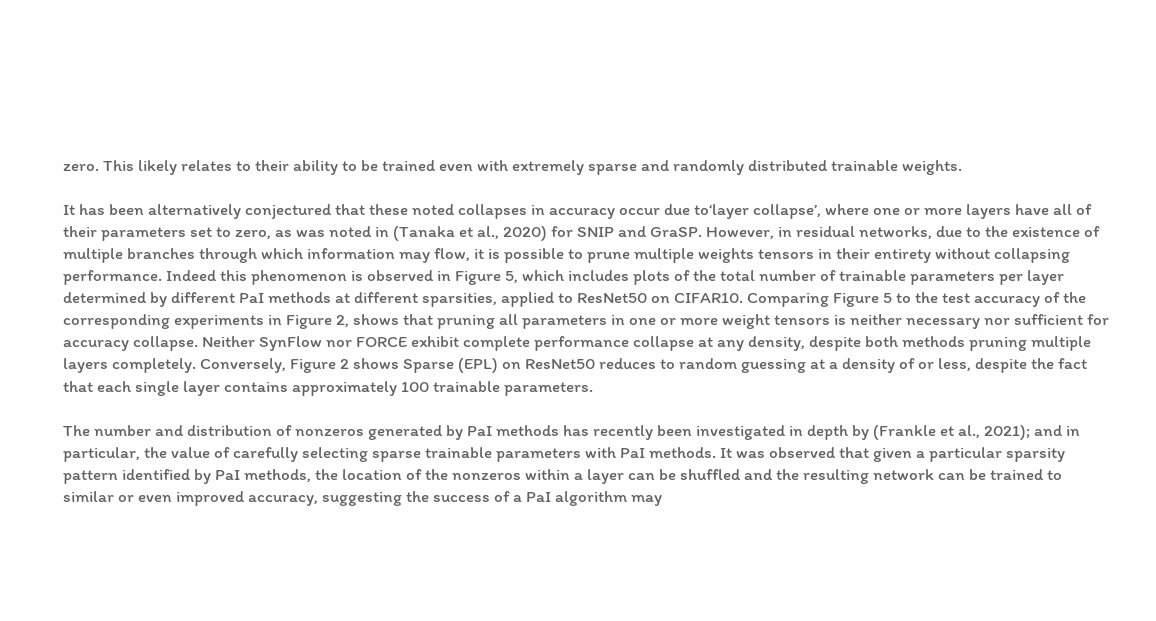zero. This likely relates to their ability to be trained even with extremely sparse and randomly distributed trainable weights.

It has been alternatively conjectured that these noted collapses in accuracy occur due to‘layer collapse’, where one or more layers have all of their parameters set to zero, as was noted in (Tanaka et al., 2020) for SNIP and GraSP. However, in residual networks, due to the existence of multiple branches through which information may flow, it is possible to prune multiple weights tensors in their entirety without collapsing performance. Indeed this phenomenon is observed in Figure 5, which includes plots of the total number of trainable parameters per layer determined by different PaI methods at different sparsities, applied to ResNet50 on CIFAR10. Comparing Figure 5 to the test accuracy of the corresponding experiments in Figure 2, shows that pruning all parameters in one or more weight tensors is neither necessary nor sufficient for accuracy collapse. Neither SynFlow nor FORCE exhibit complete performance collapse at any density, despite both methods pruning multiple layers completely. Conversely, Figure 2 shows Sparse (EPL) on ResNet50 reduces to random guessing at a density of or less, despite the fact that each single layer contains approximately 100 trainable parameters.

The number and distribution of nonzeros generated by PaI methods has recently been investigated in depth by (Frankle et al., 2021); and in particular, the value of carefully selecting sparse trainable parameters with PaI methods. It was observed that given a particular sparsity pattern identified by PaI methods, the location of the nonzeros within a layer can be shuffled and the resulting network can be trained to similar or even improved accuracy, suggesting the success of a PaI algorithm may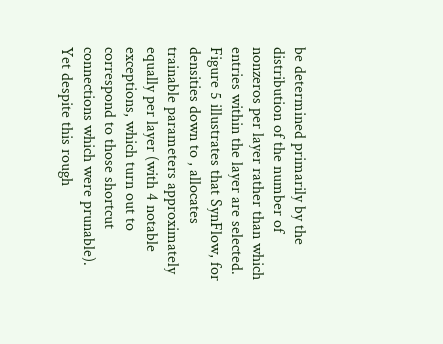be determined primarily by the distribution of the number of nonzeros per layer rather than which entries within the layer are selected. Figure 5 illustrates that SynFlow, for densities down to , allocates trainable parameters approximately equally per layer (with 4 notable exceptions, which turn out to correspond to those shortcut connections which were prunable). Yet despite this rough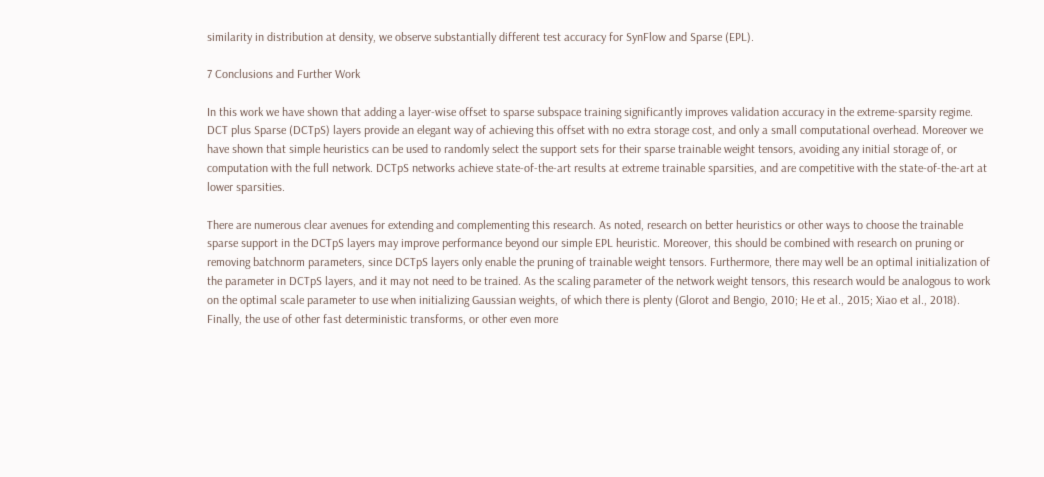similarity in distribution at density, we observe substantially different test accuracy for SynFlow and Sparse (EPL).

7 Conclusions and Further Work

In this work we have shown that adding a layer-wise offset to sparse subspace training significantly improves validation accuracy in the extreme-sparsity regime. DCT plus Sparse (DCTpS) layers provide an elegant way of achieving this offset with no extra storage cost, and only a small computational overhead. Moreover we have shown that simple heuristics can be used to randomly select the support sets for their sparse trainable weight tensors, avoiding any initial storage of, or computation with the full network. DCTpS networks achieve state-of-the-art results at extreme trainable sparsities, and are competitive with the state-of-the-art at lower sparsities.

There are numerous clear avenues for extending and complementing this research. As noted, research on better heuristics or other ways to choose the trainable sparse support in the DCTpS layers may improve performance beyond our simple EPL heuristic. Moreover, this should be combined with research on pruning or removing batchnorm parameters, since DCTpS layers only enable the pruning of trainable weight tensors. Furthermore, there may well be an optimal initialization of the parameter in DCTpS layers, and it may not need to be trained. As the scaling parameter of the network weight tensors, this research would be analogous to work on the optimal scale parameter to use when initializing Gaussian weights, of which there is plenty (Glorot and Bengio, 2010; He et al., 2015; Xiao et al., 2018). Finally, the use of other fast deterministic transforms, or other even more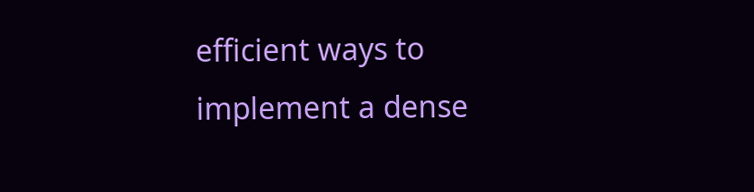efficient ways to implement a dense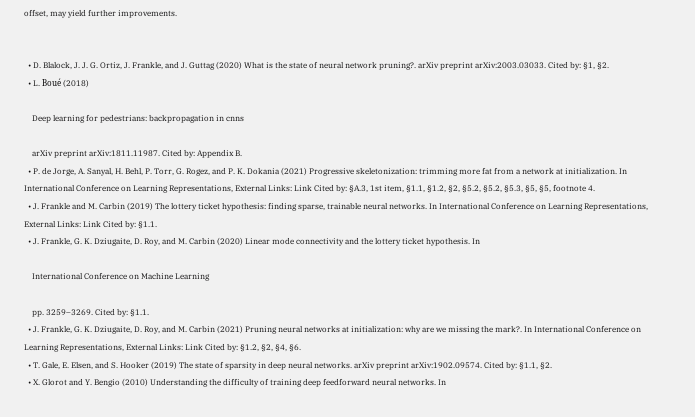offset, may yield further improvements.


  • D. Blalock, J. J. G. Ortiz, J. Frankle, and J. Guttag (2020) What is the state of neural network pruning?. arXiv preprint arXiv:2003.03033. Cited by: §1, §2.
  • L. Boué (2018)

    Deep learning for pedestrians: backpropagation in cnns

    arXiv preprint arXiv:1811.11987. Cited by: Appendix B.
  • P. de Jorge, A. Sanyal, H. Behl, P. Torr, G. Rogez, and P. K. Dokania (2021) Progressive skeletonization: trimming more fat from a network at initialization. In International Conference on Learning Representations, External Links: Link Cited by: §A.3, 1st item, §1.1, §1.2, §2, §5.2, §5.2, §5.3, §5, §5, footnote 4.
  • J. Frankle and M. Carbin (2019) The lottery ticket hypothesis: finding sparse, trainable neural networks. In International Conference on Learning Representations, External Links: Link Cited by: §1.1.
  • J. Frankle, G. K. Dziugaite, D. Roy, and M. Carbin (2020) Linear mode connectivity and the lottery ticket hypothesis. In

    International Conference on Machine Learning

    pp. 3259–3269. Cited by: §1.1.
  • J. Frankle, G. K. Dziugaite, D. Roy, and M. Carbin (2021) Pruning neural networks at initialization: why are we missing the mark?. In International Conference on Learning Representations, External Links: Link Cited by: §1.2, §2, §4, §6.
  • T. Gale, E. Elsen, and S. Hooker (2019) The state of sparsity in deep neural networks. arXiv preprint arXiv:1902.09574. Cited by: §1.1, §2.
  • X. Glorot and Y. Bengio (2010) Understanding the difficulty of training deep feedforward neural networks. In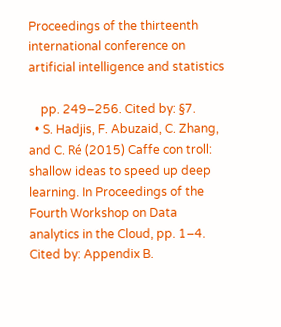Proceedings of the thirteenth international conference on artificial intelligence and statistics

    pp. 249–256. Cited by: §7.
  • S. Hadjis, F. Abuzaid, C. Zhang, and C. Ré (2015) Caffe con troll: shallow ideas to speed up deep learning. In Proceedings of the Fourth Workshop on Data analytics in the Cloud, pp. 1–4. Cited by: Appendix B.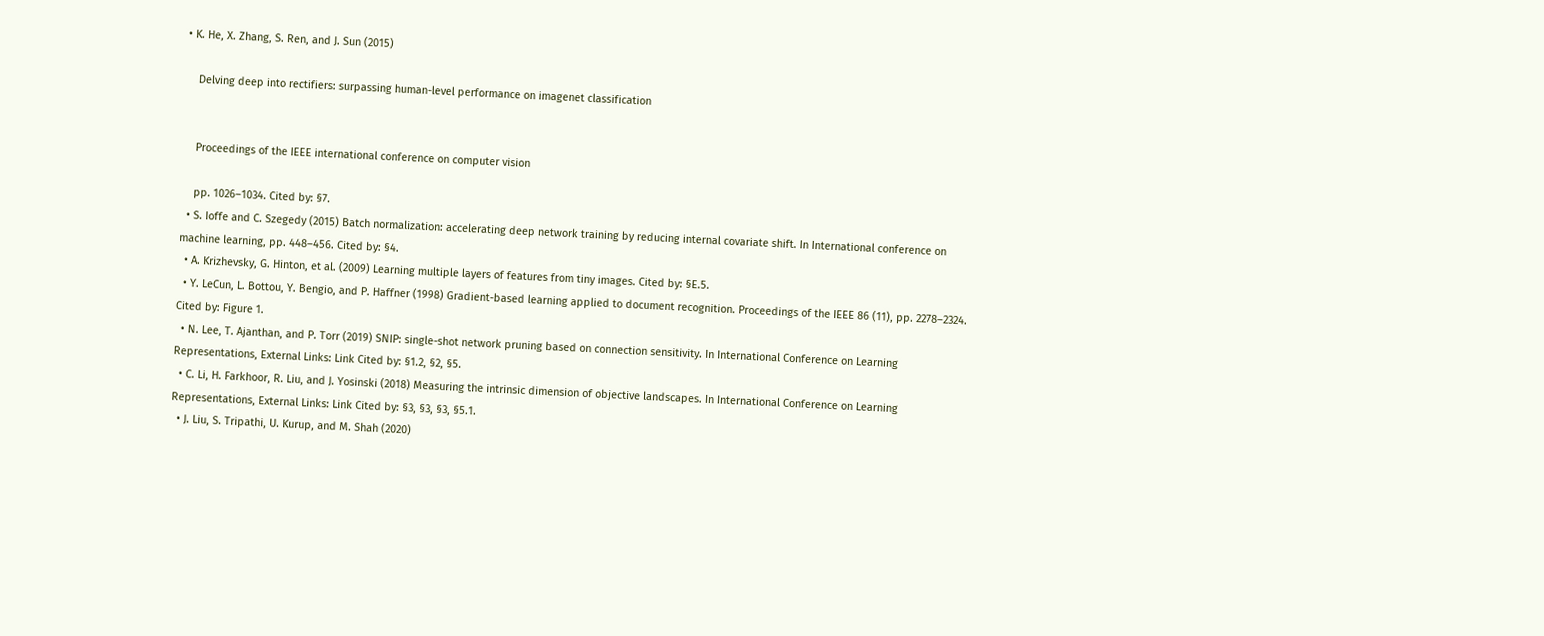• K. He, X. Zhang, S. Ren, and J. Sun (2015)

    Delving deep into rectifiers: surpassing human-level performance on imagenet classification


    Proceedings of the IEEE international conference on computer vision

    pp. 1026–1034. Cited by: §7.
  • S. Ioffe and C. Szegedy (2015) Batch normalization: accelerating deep network training by reducing internal covariate shift. In International conference on machine learning, pp. 448–456. Cited by: §4.
  • A. Krizhevsky, G. Hinton, et al. (2009) Learning multiple layers of features from tiny images. Cited by: §E.5.
  • Y. LeCun, L. Bottou, Y. Bengio, and P. Haffner (1998) Gradient-based learning applied to document recognition. Proceedings of the IEEE 86 (11), pp. 2278–2324. Cited by: Figure 1.
  • N. Lee, T. Ajanthan, and P. Torr (2019) SNIP: single-shot network pruning based on connection sensitivity. In International Conference on Learning Representations, External Links: Link Cited by: §1.2, §2, §5.
  • C. Li, H. Farkhoor, R. Liu, and J. Yosinski (2018) Measuring the intrinsic dimension of objective landscapes. In International Conference on Learning Representations, External Links: Link Cited by: §3, §3, §3, §5.1.
  • J. Liu, S. Tripathi, U. Kurup, and M. Shah (2020)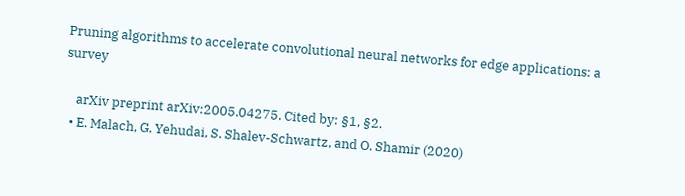Pruning algorithms to accelerate convolutional neural networks for edge applications: a survey

    arXiv preprint arXiv:2005.04275. Cited by: §1, §2.
  • E. Malach, G. Yehudai, S. Shalev-Schwartz, and O. Shamir (2020)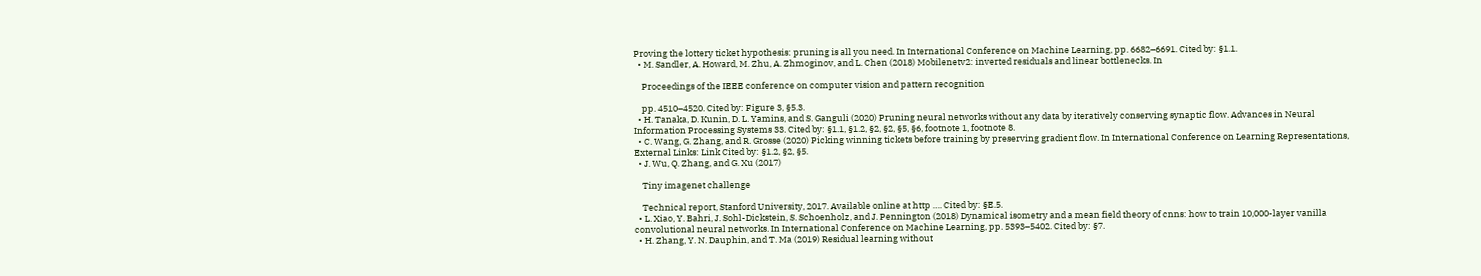Proving the lottery ticket hypothesis: pruning is all you need. In International Conference on Machine Learning, pp. 6682–6691. Cited by: §1.1.
  • M. Sandler, A. Howard, M. Zhu, A. Zhmoginov, and L. Chen (2018) Mobilenetv2: inverted residuals and linear bottlenecks. In

    Proceedings of the IEEE conference on computer vision and pattern recognition

    pp. 4510–4520. Cited by: Figure 3, §5.3.
  • H. Tanaka, D. Kunin, D. L. Yamins, and S. Ganguli (2020) Pruning neural networks without any data by iteratively conserving synaptic flow. Advances in Neural Information Processing Systems 33. Cited by: §1.1, §1.2, §2, §2, §5, §6, footnote 1, footnote 8.
  • C. Wang, G. Zhang, and R. Grosse (2020) Picking winning tickets before training by preserving gradient flow. In International Conference on Learning Representations, External Links: Link Cited by: §1.2, §2, §5.
  • J. Wu, Q. Zhang, and G. Xu (2017)

    Tiny imagenet challenge

    Technical report, Stanford University, 2017. Available online at http …. Cited by: §E.5.
  • L. Xiao, Y. Bahri, J. Sohl-Dickstein, S. Schoenholz, and J. Pennington (2018) Dynamical isometry and a mean field theory of cnns: how to train 10,000-layer vanilla convolutional neural networks. In International Conference on Machine Learning, pp. 5393–5402. Cited by: §7.
  • H. Zhang, Y. N. Dauphin, and T. Ma (2019) Residual learning without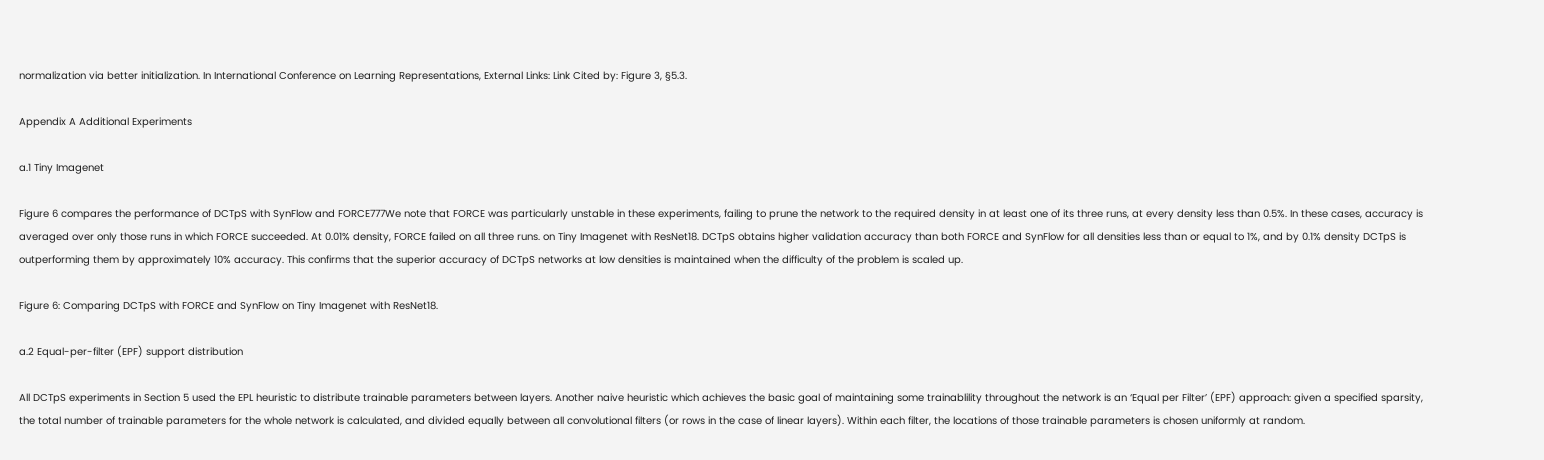normalization via better initialization. In International Conference on Learning Representations, External Links: Link Cited by: Figure 3, §5.3.

Appendix A Additional Experiments

a.1 Tiny Imagenet

Figure 6 compares the performance of DCTpS with SynFlow and FORCE777We note that FORCE was particularly unstable in these experiments, failing to prune the network to the required density in at least one of its three runs, at every density less than 0.5%. In these cases, accuracy is averaged over only those runs in which FORCE succeeded. At 0.01% density, FORCE failed on all three runs. on Tiny Imagenet with ResNet18. DCTpS obtains higher validation accuracy than both FORCE and SynFlow for all densities less than or equal to 1%, and by 0.1% density DCTpS is outperforming them by approximately 10% accuracy. This confirms that the superior accuracy of DCTpS networks at low densities is maintained when the difficulty of the problem is scaled up.

Figure 6: Comparing DCTpS with FORCE and SynFlow on Tiny Imagenet with ResNet18.

a.2 Equal-per-filter (EPF) support distribution

All DCTpS experiments in Section 5 used the EPL heuristic to distribute trainable parameters between layers. Another naive heuristic which achieves the basic goal of maintaining some trainablility throughout the network is an ‘Equal per Filter’ (EPF) approach: given a specified sparsity, the total number of trainable parameters for the whole network is calculated, and divided equally between all convolutional filters (or rows in the case of linear layers). Within each filter, the locations of those trainable parameters is chosen uniformly at random.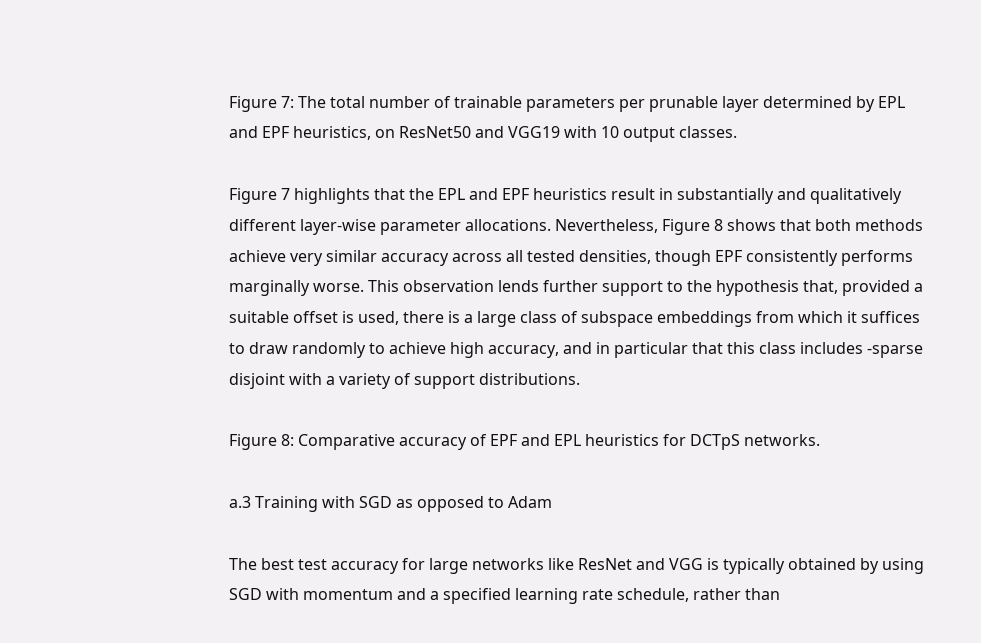Figure 7: The total number of trainable parameters per prunable layer determined by EPL and EPF heuristics, on ResNet50 and VGG19 with 10 output classes.

Figure 7 highlights that the EPL and EPF heuristics result in substantially and qualitatively different layer-wise parameter allocations. Nevertheless, Figure 8 shows that both methods achieve very similar accuracy across all tested densities, though EPF consistently performs marginally worse. This observation lends further support to the hypothesis that, provided a suitable offset is used, there is a large class of subspace embeddings from which it suffices to draw randomly to achieve high accuracy, and in particular that this class includes -sparse disjoint with a variety of support distributions.

Figure 8: Comparative accuracy of EPF and EPL heuristics for DCTpS networks.

a.3 Training with SGD as opposed to Adam

The best test accuracy for large networks like ResNet and VGG is typically obtained by using SGD with momentum and a specified learning rate schedule, rather than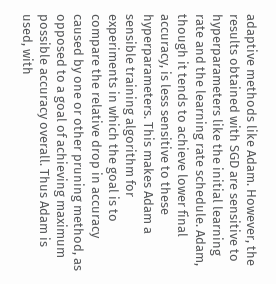adaptive methods like Adam. However, the results obtained with SGD are sensitive to hyperparameters like the initial learning rate and the learning rate schedule. Adam, though it tends to achieve lower final accuracy, is less sensitive to these hyperparameters. This makes Adam a sensible training algorithm for experiments in which the goal is to compare the relative drop in accuracy caused by one or other pruning method, as opposed to a goal of achieving maximum possible accuracy overall. Thus Adam is used, with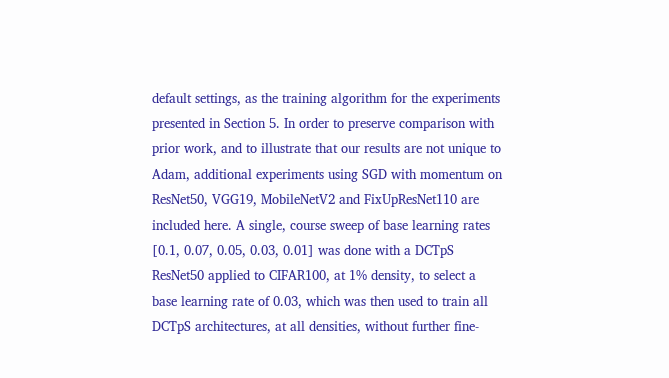default settings, as the training algorithm for the experiments presented in Section 5. In order to preserve comparison with prior work, and to illustrate that our results are not unique to Adam, additional experiments using SGD with momentum on ResNet50, VGG19, MobileNetV2 and FixUpResNet110 are included here. A single, course sweep of base learning rates [0.1, 0.07, 0.05, 0.03, 0.01] was done with a DCTpS ResNet50 applied to CIFAR100, at 1% density, to select a base learning rate of 0.03, which was then used to train all DCTpS architectures, at all densities, without further fine-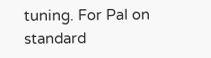tuning. For PaI on standard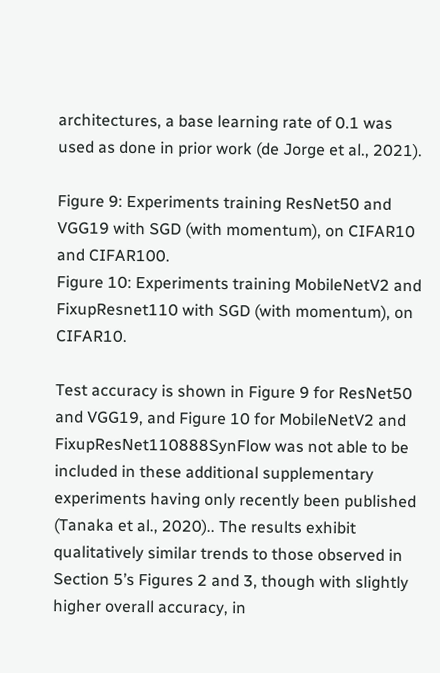architectures, a base learning rate of 0.1 was used as done in prior work (de Jorge et al., 2021).

Figure 9: Experiments training ResNet50 and VGG19 with SGD (with momentum), on CIFAR10 and CIFAR100.
Figure 10: Experiments training MobileNetV2 and FixupResnet110 with SGD (with momentum), on CIFAR10.

Test accuracy is shown in Figure 9 for ResNet50 and VGG19, and Figure 10 for MobileNetV2 and FixupResNet110888SynFlow was not able to be included in these additional supplementary experiments having only recently been published (Tanaka et al., 2020).. The results exhibit qualitatively similar trends to those observed in Section 5’s Figures 2 and 3, though with slightly higher overall accuracy, in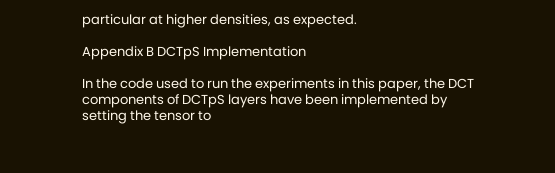particular at higher densities, as expected.

Appendix B DCTpS Implementation

In the code used to run the experiments in this paper, the DCT components of DCTpS layers have been implemented by setting the tensor to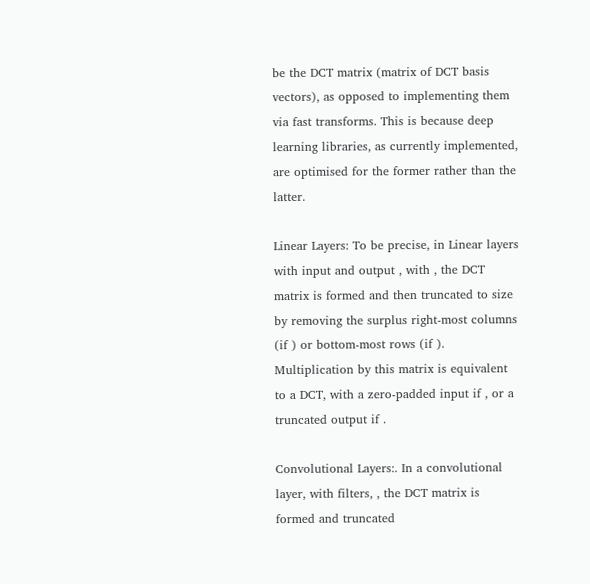be the DCT matrix (matrix of DCT basis vectors), as opposed to implementing them via fast transforms. This is because deep learning libraries, as currently implemented, are optimised for the former rather than the latter.

Linear Layers: To be precise, in Linear layers with input and output , with , the DCT matrix is formed and then truncated to size by removing the surplus right-most columns (if ) or bottom-most rows (if ). Multiplication by this matrix is equivalent to a DCT, with a zero-padded input if , or a truncated output if .

Convolutional Layers:. In a convolutional layer, with filters, , the DCT matrix is formed and truncated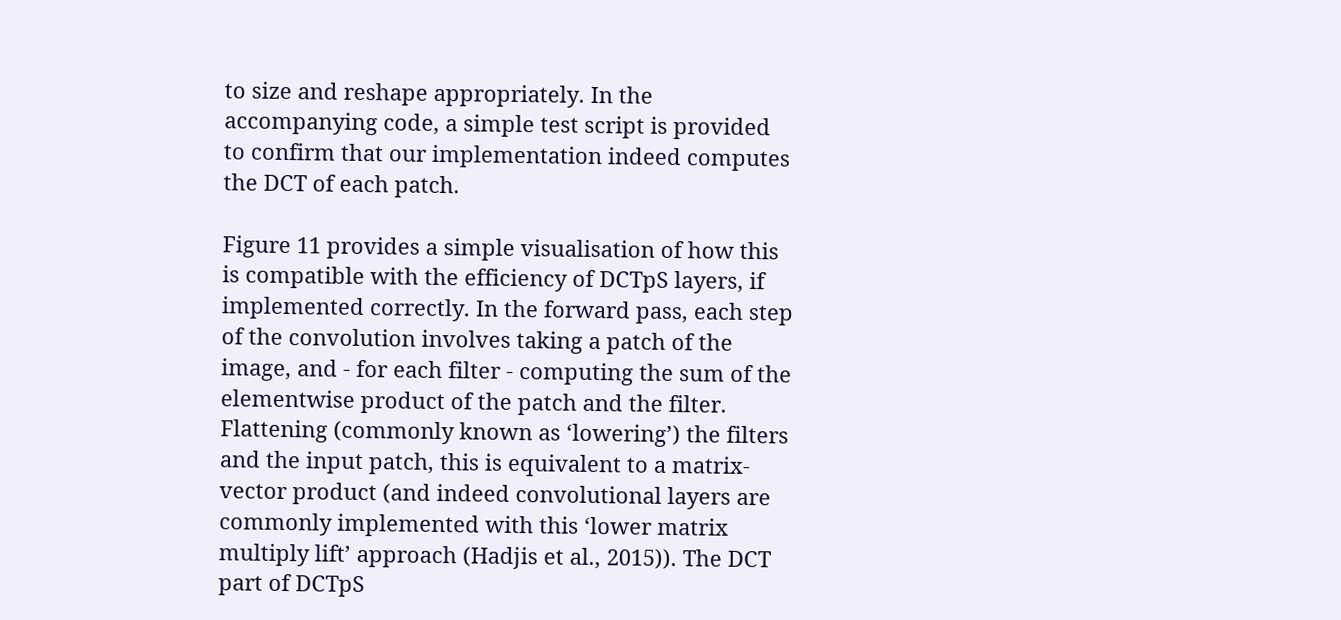to size and reshape appropriately. In the accompanying code, a simple test script is provided to confirm that our implementation indeed computes the DCT of each patch.

Figure 11 provides a simple visualisation of how this is compatible with the efficiency of DCTpS layers, if implemented correctly. In the forward pass, each step of the convolution involves taking a patch of the image, and - for each filter - computing the sum of the elementwise product of the patch and the filter. Flattening (commonly known as ‘lowering’) the filters and the input patch, this is equivalent to a matrix-vector product (and indeed convolutional layers are commonly implemented with this ‘lower matrix multiply lift’ approach (Hadjis et al., 2015)). The DCT part of DCTpS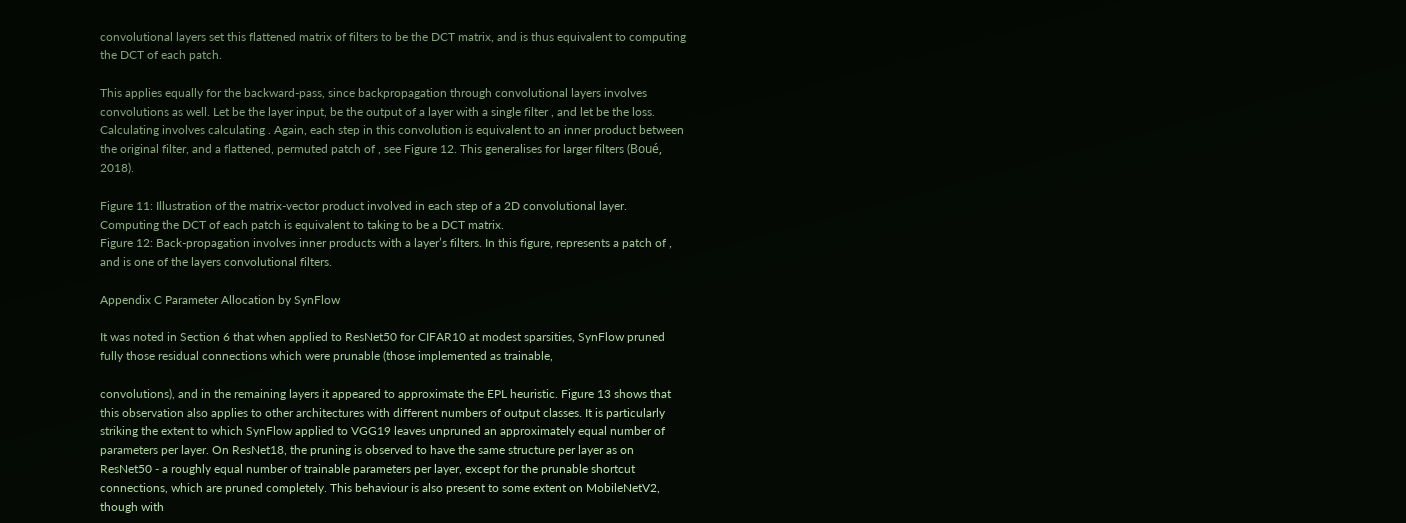convolutional layers set this flattened matrix of filters to be the DCT matrix, and is thus equivalent to computing the DCT of each patch.

This applies equally for the backward-pass, since backpropagation through convolutional layers involves convolutions as well. Let be the layer input, be the output of a layer with a single filter , and let be the loss. Calculating involves calculating . Again, each step in this convolution is equivalent to an inner product between the original filter, and a flattened, permuted patch of , see Figure 12. This generalises for larger filters (Boué, 2018).

Figure 11: Illustration of the matrix-vector product involved in each step of a 2D convolutional layer. Computing the DCT of each patch is equivalent to taking to be a DCT matrix.
Figure 12: Back-propagation involves inner products with a layer’s filters. In this figure, represents a patch of , and is one of the layers convolutional filters.

Appendix C Parameter Allocation by SynFlow

It was noted in Section 6 that when applied to ResNet50 for CIFAR10 at modest sparsities, SynFlow pruned fully those residual connections which were prunable (those implemented as trainable,

convolutions), and in the remaining layers it appeared to approximate the EPL heuristic. Figure 13 shows that this observation also applies to other architectures with different numbers of output classes. It is particularly striking the extent to which SynFlow applied to VGG19 leaves unpruned an approximately equal number of parameters per layer. On ResNet18, the pruning is observed to have the same structure per layer as on ResNet50 - a roughly equal number of trainable parameters per layer, except for the prunable shortcut connections, which are pruned completely. This behaviour is also present to some extent on MobileNetV2, though with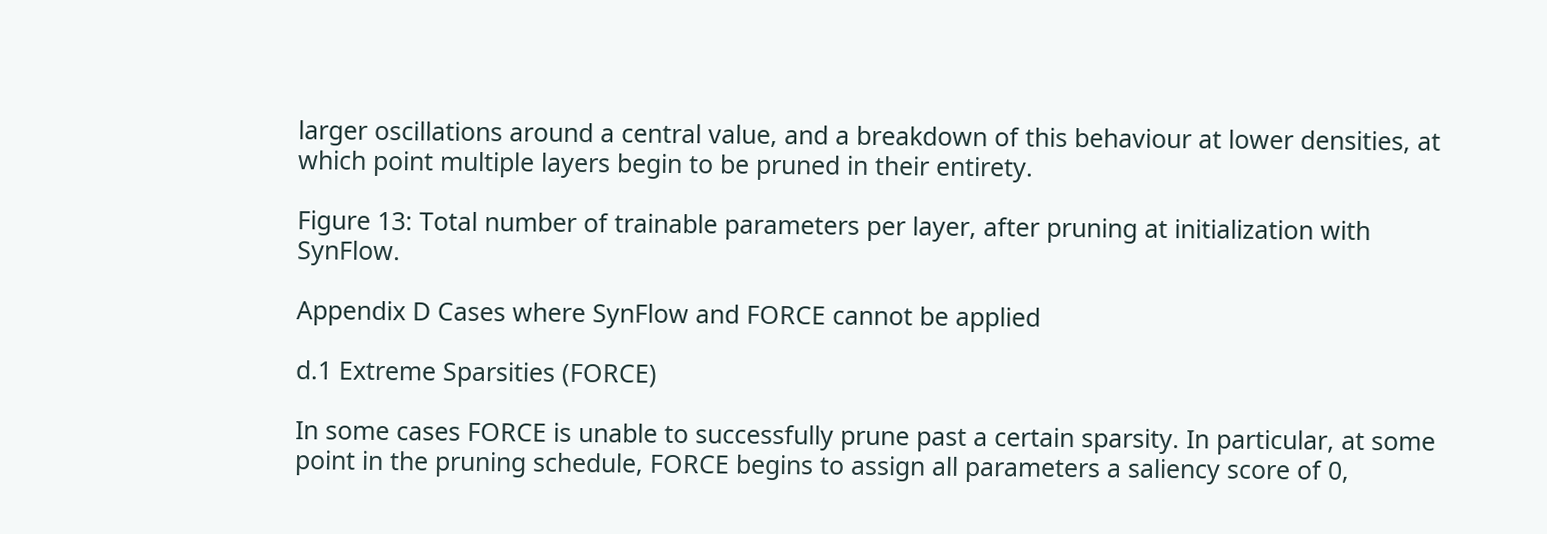larger oscillations around a central value, and a breakdown of this behaviour at lower densities, at which point multiple layers begin to be pruned in their entirety.

Figure 13: Total number of trainable parameters per layer, after pruning at initialization with SynFlow.

Appendix D Cases where SynFlow and FORCE cannot be applied

d.1 Extreme Sparsities (FORCE)

In some cases FORCE is unable to successfully prune past a certain sparsity. In particular, at some point in the pruning schedule, FORCE begins to assign all parameters a saliency score of 0,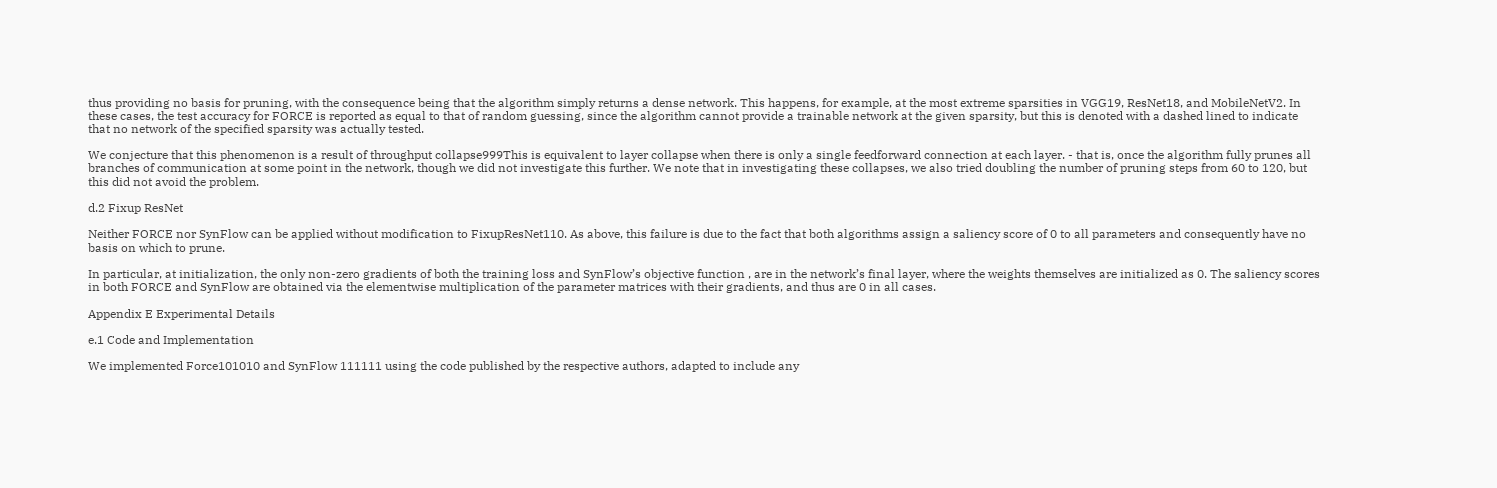thus providing no basis for pruning, with the consequence being that the algorithm simply returns a dense network. This happens, for example, at the most extreme sparsities in VGG19, ResNet18, and MobileNetV2. In these cases, the test accuracy for FORCE is reported as equal to that of random guessing, since the algorithm cannot provide a trainable network at the given sparsity, but this is denoted with a dashed lined to indicate that no network of the specified sparsity was actually tested.

We conjecture that this phenomenon is a result of throughput collapse999This is equivalent to layer collapse when there is only a single feedforward connection at each layer. - that is, once the algorithm fully prunes all branches of communication at some point in the network, though we did not investigate this further. We note that in investigating these collapses, we also tried doubling the number of pruning steps from 60 to 120, but this did not avoid the problem.

d.2 Fixup ResNet

Neither FORCE nor SynFlow can be applied without modification to FixupResNet110. As above, this failure is due to the fact that both algorithms assign a saliency score of 0 to all parameters and consequently have no basis on which to prune.

In particular, at initialization, the only non-zero gradients of both the training loss and SynFlow’s objective function , are in the network’s final layer, where the weights themselves are initialized as 0. The saliency scores in both FORCE and SynFlow are obtained via the elementwise multiplication of the parameter matrices with their gradients, and thus are 0 in all cases.

Appendix E Experimental Details

e.1 Code and Implementation

We implemented Force101010 and SynFlow 111111 using the code published by the respective authors, adapted to include any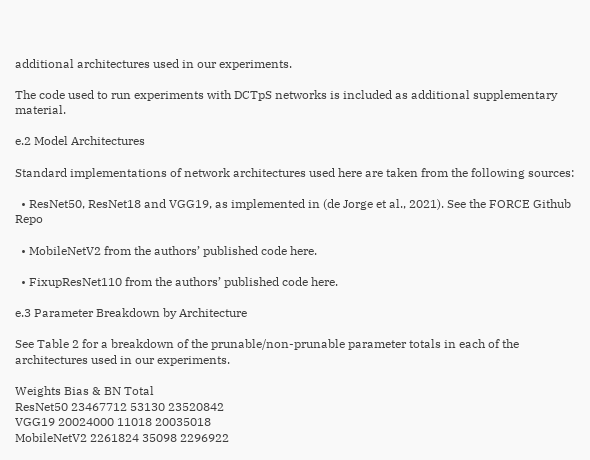additional architectures used in our experiments.

The code used to run experiments with DCTpS networks is included as additional supplementary material.

e.2 Model Architectures

Standard implementations of network architectures used here are taken from the following sources:

  • ResNet50, ResNet18 and VGG19, as implemented in (de Jorge et al., 2021). See the FORCE Github Repo

  • MobileNetV2 from the authors’ published code here.

  • FixupResNet110 from the authors’ published code here.

e.3 Parameter Breakdown by Architecture

See Table 2 for a breakdown of the prunable/non-prunable parameter totals in each of the architectures used in our experiments.

Weights Bias & BN Total
ResNet50 23467712 53130 23520842
VGG19 20024000 11018 20035018
MobileNetV2 2261824 35098 2296922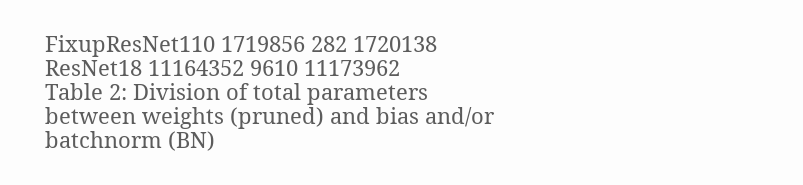FixupResNet110 1719856 282 1720138
ResNet18 11164352 9610 11173962
Table 2: Division of total parameters between weights (pruned) and bias and/or batchnorm (BN)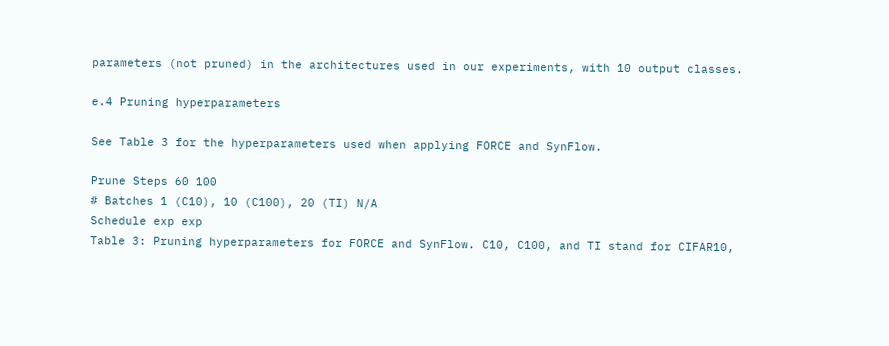parameters (not pruned) in the architectures used in our experiments, with 10 output classes.

e.4 Pruning hyperparameters

See Table 3 for the hyperparameters used when applying FORCE and SynFlow.

Prune Steps 60 100
# Batches 1 (C10), 10 (C100), 20 (TI) N/A
Schedule exp exp
Table 3: Pruning hyperparameters for FORCE and SynFlow. C10, C100, and TI stand for CIFAR10,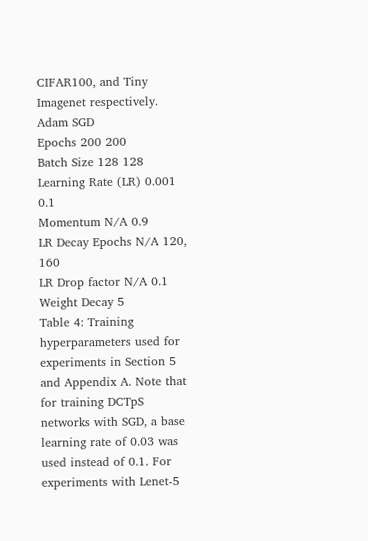CIFAR100, and Tiny Imagenet respectively.
Adam SGD
Epochs 200 200
Batch Size 128 128
Learning Rate (LR) 0.001 0.1
Momentum N/A 0.9
LR Decay Epochs N/A 120, 160
LR Drop factor N/A 0.1
Weight Decay 5
Table 4: Training hyperparameters used for experiments in Section 5 and Appendix A. Note that for training DCTpS networks with SGD, a base learning rate of 0.03 was used instead of 0.1. For experiments with Lenet-5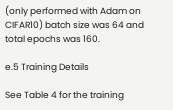(only performed with Adam on CIFAR10) batch size was 64 and total epochs was 160.

e.5 Training Details

See Table 4 for the training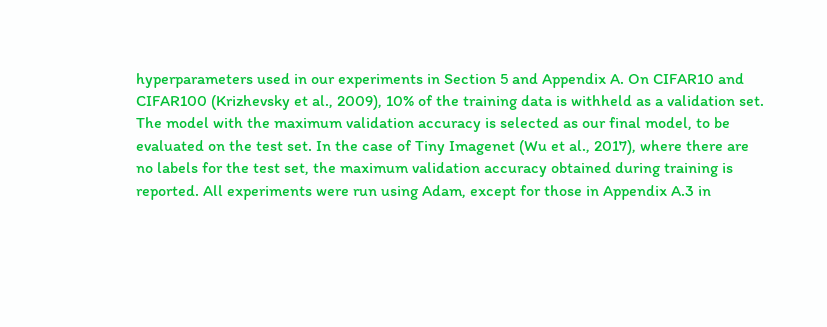hyperparameters used in our experiments in Section 5 and Appendix A. On CIFAR10 and CIFAR100 (Krizhevsky et al., 2009), 10% of the training data is withheld as a validation set. The model with the maximum validation accuracy is selected as our final model, to be evaluated on the test set. In the case of Tiny Imagenet (Wu et al., 2017), where there are no labels for the test set, the maximum validation accuracy obtained during training is reported. All experiments were run using Adam, except for those in Appendix A.3 in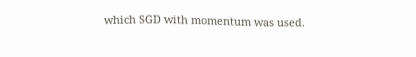which SGD with momentum was used.